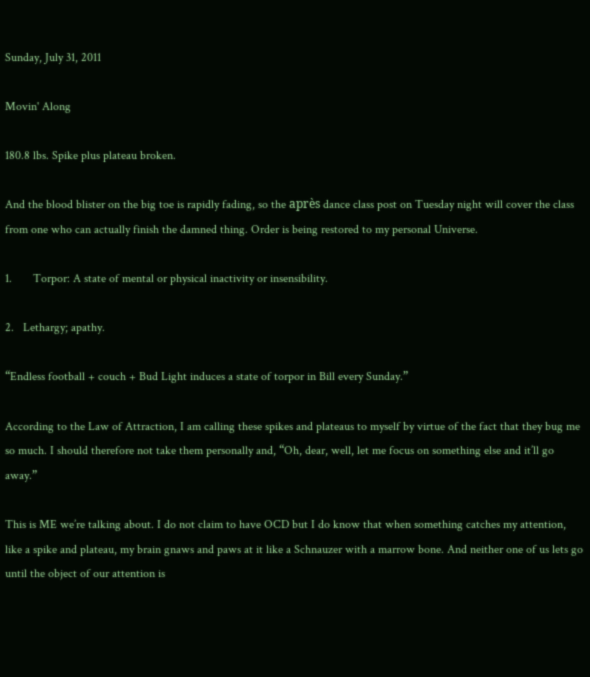Sunday, July 31, 2011

Movin' Along

180.8 lbs. Spike plus plateau broken.

And the blood blister on the big toe is rapidly fading, so the après dance class post on Tuesday night will cover the class from one who can actually finish the damned thing. Order is being restored to my personal Universe.

1.       Torpor: A state of mental or physical inactivity or insensibility.

2.   Lethargy; apathy.

“Endless football + couch + Bud Light induces a state of torpor in Bill every Sunday.”

According to the Law of Attraction, I am calling these spikes and plateaus to myself by virtue of the fact that they bug me so much. I should therefore not take them personally and, “Oh, dear, well, let me focus on something else and it’ll go away.”

This is ME we’re talking about. I do not claim to have OCD but I do know that when something catches my attention, like a spike and plateau, my brain gnaws and paws at it like a Schnauzer with a marrow bone. And neither one of us lets go until the object of our attention is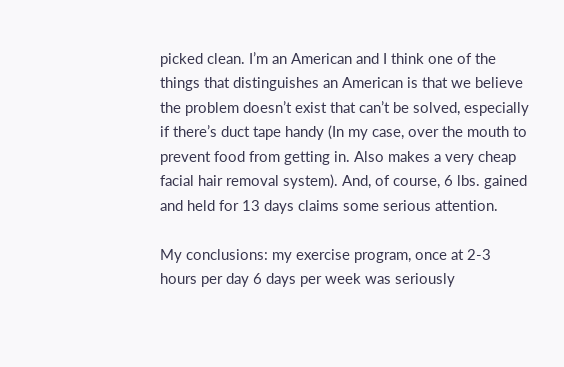picked clean. I’m an American and I think one of the things that distinguishes an American is that we believe the problem doesn’t exist that can’t be solved, especially if there’s duct tape handy (In my case, over the mouth to prevent food from getting in. Also makes a very cheap facial hair removal system). And, of course, 6 lbs. gained and held for 13 days claims some serious attention.

My conclusions: my exercise program, once at 2-3 hours per day 6 days per week was seriously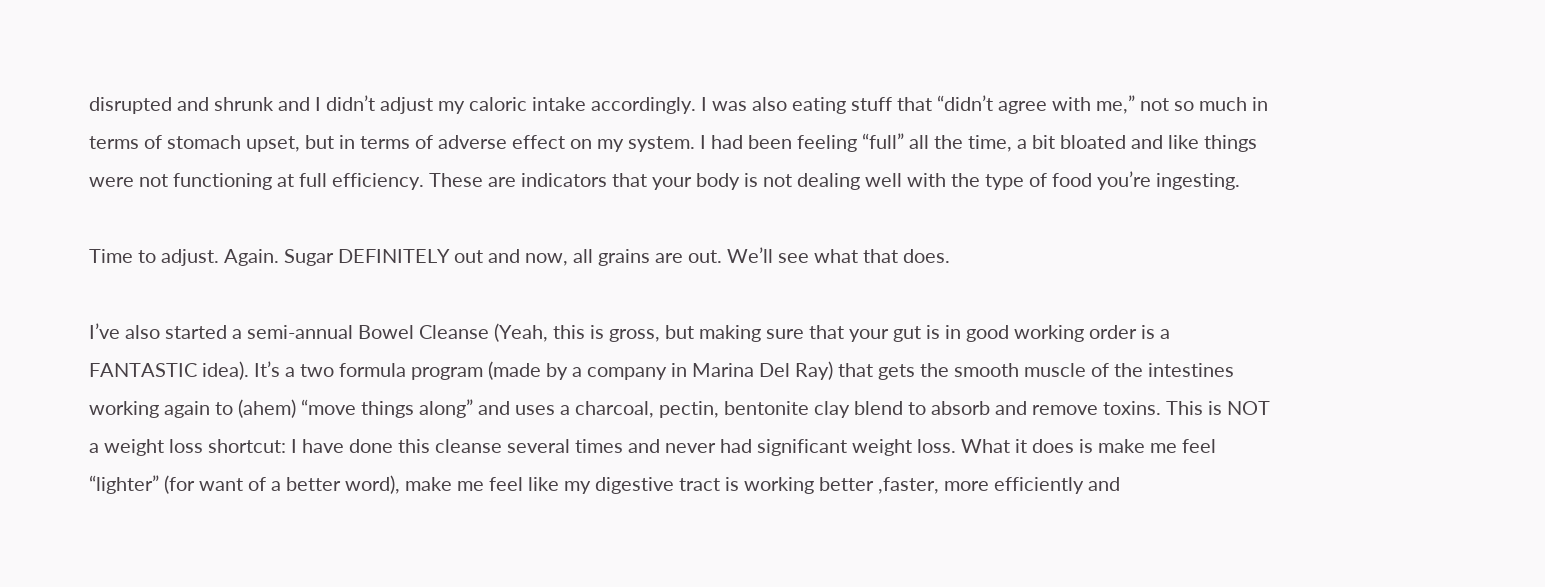disrupted and shrunk and I didn’t adjust my caloric intake accordingly. I was also eating stuff that “didn’t agree with me,” not so much in terms of stomach upset, but in terms of adverse effect on my system. I had been feeling “full” all the time, a bit bloated and like things were not functioning at full efficiency. These are indicators that your body is not dealing well with the type of food you’re ingesting.

Time to adjust. Again. Sugar DEFINITELY out and now, all grains are out. We’ll see what that does.

I’ve also started a semi-annual Bowel Cleanse (Yeah, this is gross, but making sure that your gut is in good working order is a FANTASTIC idea). It’s a two formula program (made by a company in Marina Del Ray) that gets the smooth muscle of the intestines working again to (ahem) “move things along” and uses a charcoal, pectin, bentonite clay blend to absorb and remove toxins. This is NOT a weight loss shortcut: I have done this cleanse several times and never had significant weight loss. What it does is make me feel “lighter” (for want of a better word), make me feel like my digestive tract is working better ,faster, more efficiently and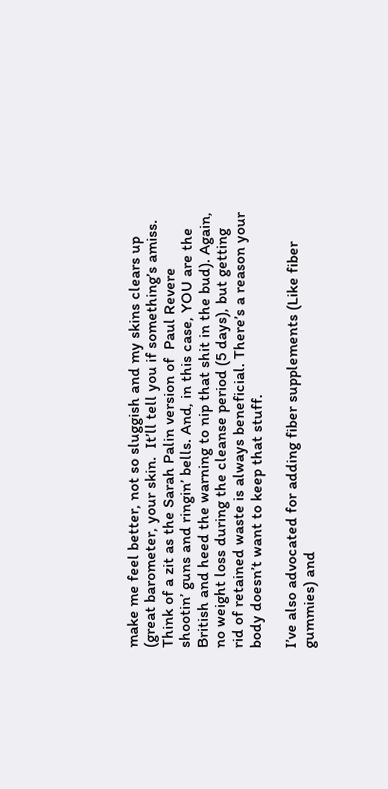make me feel better, not so sluggish and my skins clears up (great barometer, your skin.  It’ll tell you if something’s amiss. Think of a zit as the Sarah Palin version of  Paul Revere shootin’ guns and ringin’ bells. And, in this case, YOU are the British and heed the warning to nip that shit in the bud). Again, no weight loss during the cleanse period (5 days), but getting rid of retained waste is always beneficial. There’s a reason your body doesn’t want to keep that stuff.

I’ve also advocated for adding fiber supplements (Like fiber gummies) and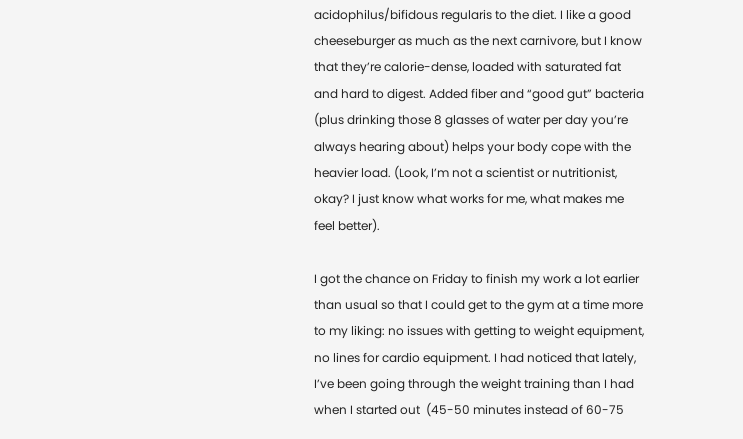acidophilus/bifidous regularis to the diet. I like a good cheeseburger as much as the next carnivore, but I know that they’re calorie-dense, loaded with saturated fat and hard to digest. Added fiber and “good gut” bacteria (plus drinking those 8 glasses of water per day you’re always hearing about) helps your body cope with the heavier load. (Look, I’m not a scientist or nutritionist, okay? I just know what works for me, what makes me feel better).

I got the chance on Friday to finish my work a lot earlier than usual so that I could get to the gym at a time more to my liking: no issues with getting to weight equipment, no lines for cardio equipment. I had noticed that lately, I’ve been going through the weight training than I had when I started out  (45-50 minutes instead of 60-75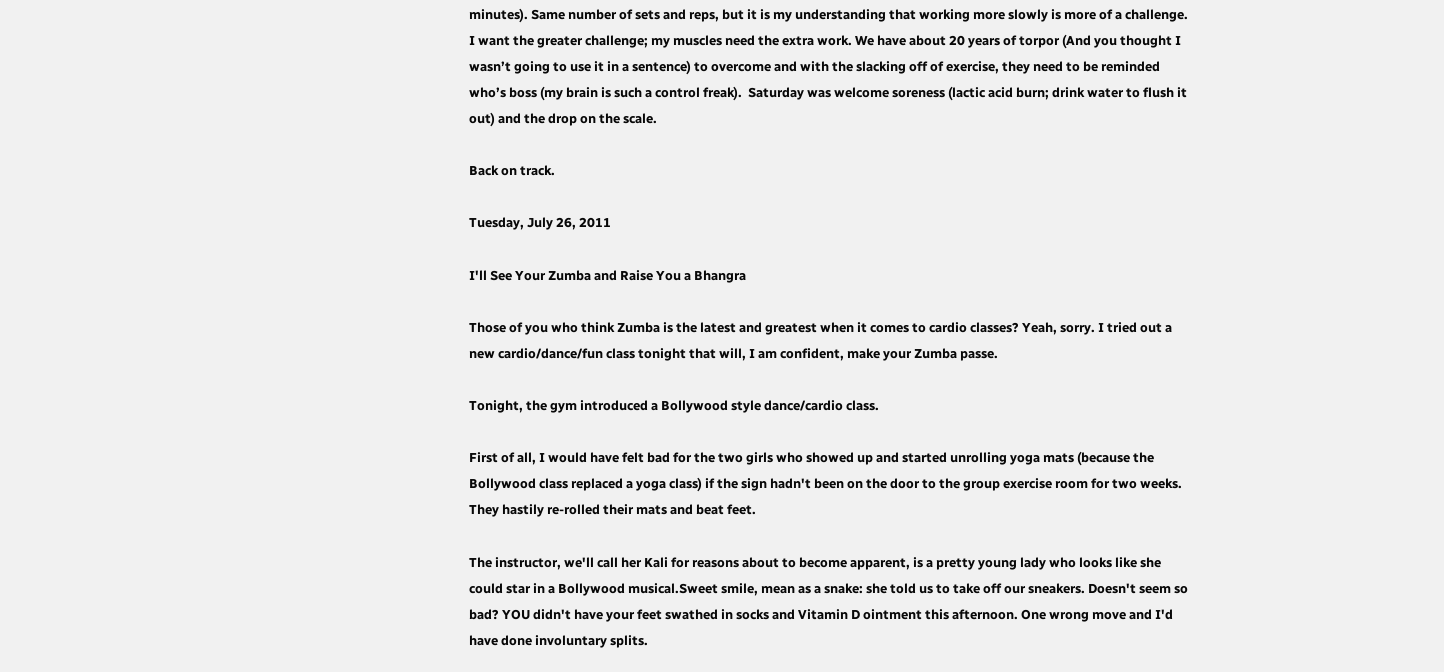minutes). Same number of sets and reps, but it is my understanding that working more slowly is more of a challenge. I want the greater challenge; my muscles need the extra work. We have about 20 years of torpor (And you thought I wasn’t going to use it in a sentence) to overcome and with the slacking off of exercise, they need to be reminded who’s boss (my brain is such a control freak).  Saturday was welcome soreness (lactic acid burn; drink water to flush it out) and the drop on the scale.

Back on track.

Tuesday, July 26, 2011

I'll See Your Zumba and Raise You a Bhangra

Those of you who think Zumba is the latest and greatest when it comes to cardio classes? Yeah, sorry. I tried out a new cardio/dance/fun class tonight that will, I am confident, make your Zumba passe.

Tonight, the gym introduced a Bollywood style dance/cardio class.

First of all, I would have felt bad for the two girls who showed up and started unrolling yoga mats (because the Bollywood class replaced a yoga class) if the sign hadn't been on the door to the group exercise room for two weeks. They hastily re-rolled their mats and beat feet.

The instructor, we'll call her Kali for reasons about to become apparent, is a pretty young lady who looks like she could star in a Bollywood musical.Sweet smile, mean as a snake: she told us to take off our sneakers. Doesn't seem so bad? YOU didn't have your feet swathed in socks and Vitamin D ointment this afternoon. One wrong move and I'd have done involuntary splits.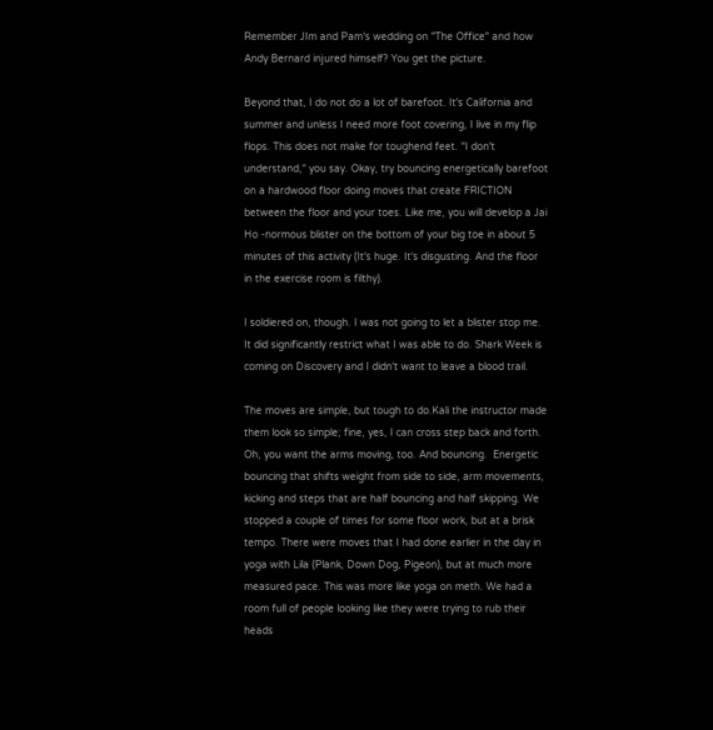Remember JIm and Pam's wedding on "The Office" and how Andy Bernard injured himself? You get the picture.

Beyond that, I do not do a lot of barefoot. It's California and summer and unless I need more foot covering, I live in my flip flops. This does not make for toughend feet. "I don't understand," you say. Okay, try bouncing energetically barefoot on a hardwood floor doing moves that create FRICTION between the floor and your toes. Like me, you will develop a Jai Ho -normous blister on the bottom of your big toe in about 5 minutes of this activity (It's huge. It's disgusting. And the floor in the exercise room is filthy).

I soldiered on, though. I was not going to let a blister stop me. It did significantly restrict what I was able to do. Shark Week is coming on Discovery and I didn't want to leave a blood trail.

The moves are simple, but tough to do.Kali the instructor made them look so simple; fine, yes, I can cross step back and forth. Oh, you want the arms moving, too. And bouncing.  Energetic bouncing that shifts weight from side to side, arm movements, kicking and steps that are half bouncing and half skipping. We stopped a couple of times for some floor work, but at a brisk tempo. There were moves that I had done earlier in the day in yoga with Lila (Plank, Down Dog, Pigeon), but at much more measured pace. This was more like yoga on meth. We had a room full of people looking like they were trying to rub their heads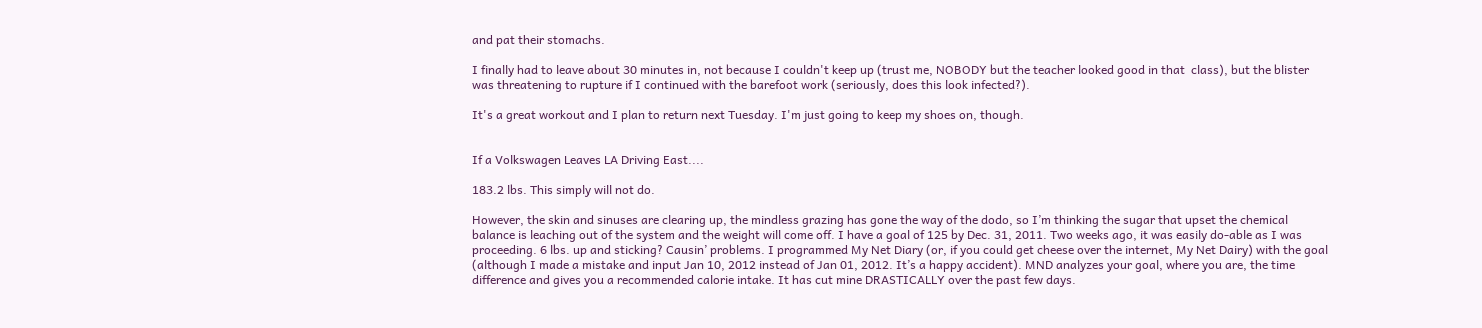and pat their stomachs.

I finally had to leave about 30 minutes in, not because I couldn't keep up (trust me, NOBODY but the teacher looked good in that  class), but the blister was threatening to rupture if I continued with the barefoot work (seriously, does this look infected?).

It's a great workout and I plan to return next Tuesday. I'm just going to keep my shoes on, though.


If a Volkswagen Leaves LA Driving East....

183.2 lbs. This simply will not do.

However, the skin and sinuses are clearing up, the mindless grazing has gone the way of the dodo, so I’m thinking the sugar that upset the chemical balance is leaching out of the system and the weight will come off. I have a goal of 125 by Dec. 31, 2011. Two weeks ago, it was easily do-able as I was proceeding. 6 lbs. up and sticking? Causin’ problems. I programmed My Net Diary (or, if you could get cheese over the internet, My Net Dairy) with the goal (although I made a mistake and input Jan 10, 2012 instead of Jan 01, 2012. It’s a happy accident). MND analyzes your goal, where you are, the time difference and gives you a recommended calorie intake. It has cut mine DRASTICALLY over the past few days.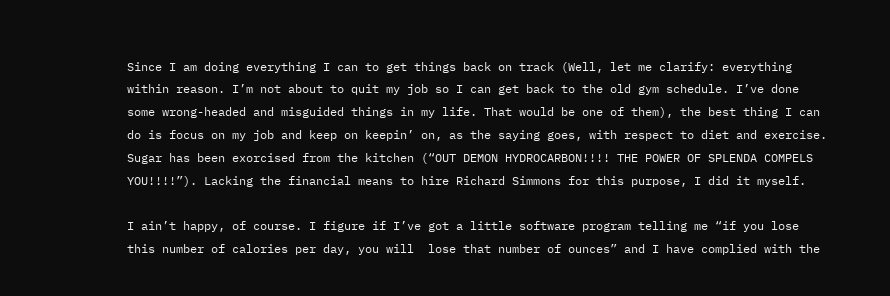Since I am doing everything I can to get things back on track (Well, let me clarify: everything within reason. I’m not about to quit my job so I can get back to the old gym schedule. I’ve done some wrong-headed and misguided things in my life. That would be one of them), the best thing I can do is focus on my job and keep on keepin’ on, as the saying goes, with respect to diet and exercise. Sugar has been exorcised from the kitchen (“OUT DEMON HYDROCARBON!!!! THE POWER OF SPLENDA COMPELS YOU!!!!”). Lacking the financial means to hire Richard Simmons for this purpose, I did it myself.

I ain’t happy, of course. I figure if I’ve got a little software program telling me “if you lose this number of calories per day, you will  lose that number of ounces” and I have complied with the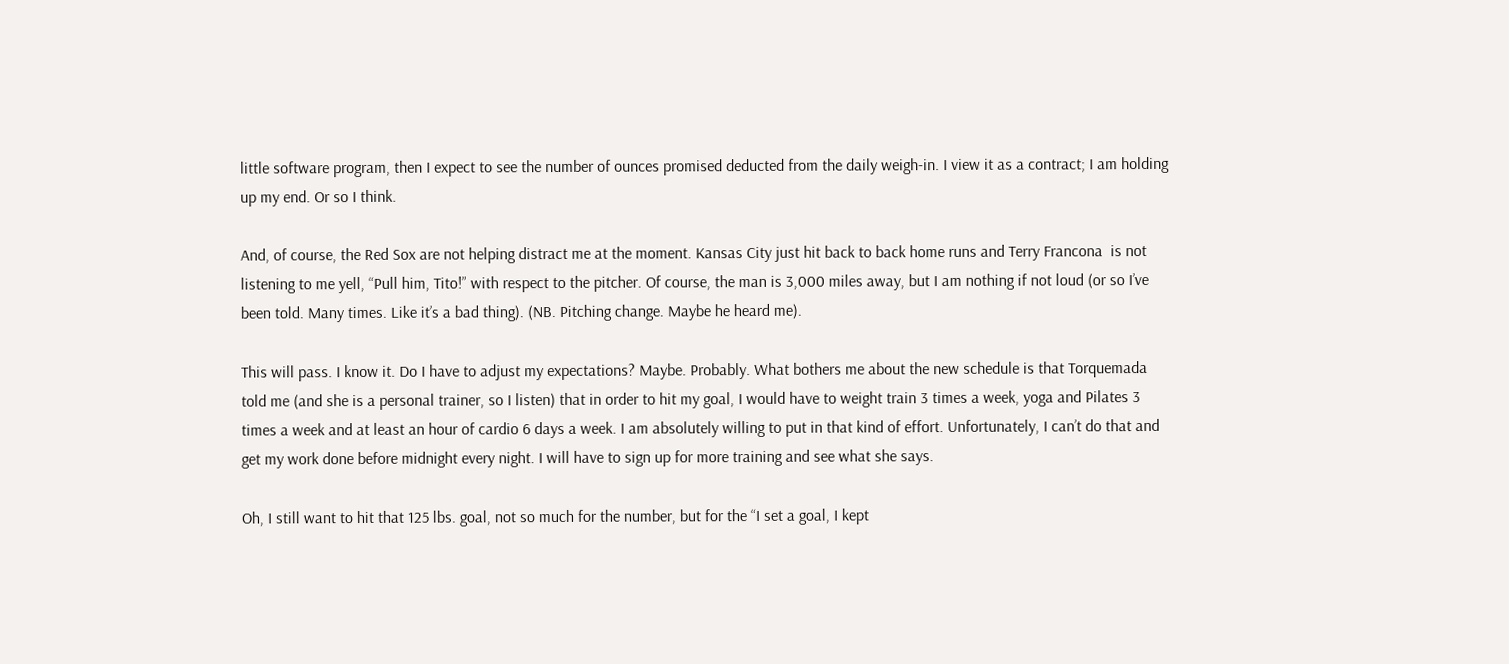little software program, then I expect to see the number of ounces promised deducted from the daily weigh-in. I view it as a contract; I am holding up my end. Or so I think.

And, of course, the Red Sox are not helping distract me at the moment. Kansas City just hit back to back home runs and Terry Francona  is not listening to me yell, “Pull him, Tito!” with respect to the pitcher. Of course, the man is 3,000 miles away, but I am nothing if not loud (or so I’ve been told. Many times. Like it’s a bad thing). (NB. Pitching change. Maybe he heard me).

This will pass. I know it. Do I have to adjust my expectations? Maybe. Probably. What bothers me about the new schedule is that Torquemada told me (and she is a personal trainer, so I listen) that in order to hit my goal, I would have to weight train 3 times a week, yoga and Pilates 3 times a week and at least an hour of cardio 6 days a week. I am absolutely willing to put in that kind of effort. Unfortunately, I can’t do that and get my work done before midnight every night. I will have to sign up for more training and see what she says.

Oh, I still want to hit that 125 lbs. goal, not so much for the number, but for the “I set a goal, I kept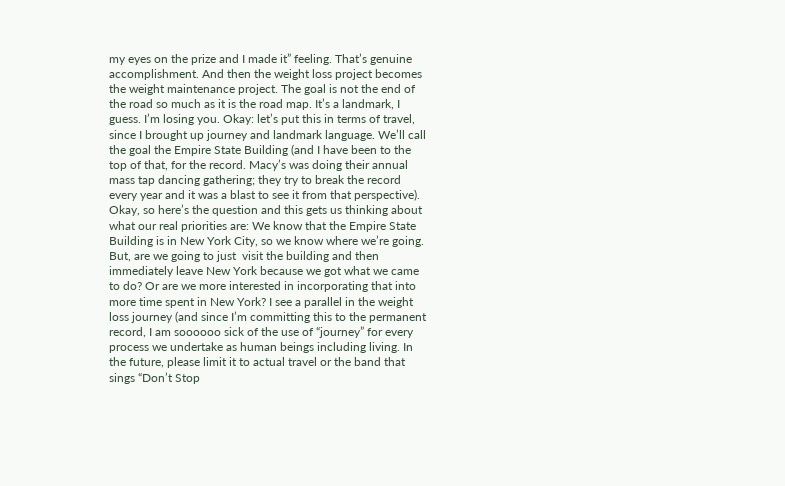my eyes on the prize and I made it” feeling. That’s genuine accomplishment. And then the weight loss project becomes the weight maintenance project. The goal is not the end of the road so much as it is the road map. It’s a landmark, I guess. I’m losing you. Okay: let’s put this in terms of travel, since I brought up journey and landmark language. We’ll call the goal the Empire State Building (and I have been to the top of that, for the record. Macy’s was doing their annual mass tap dancing gathering; they try to break the record every year and it was a blast to see it from that perspective). Okay, so here’s the question and this gets us thinking about what our real priorities are: We know that the Empire State Building is in New York City, so we know where we’re going. But, are we going to just  visit the building and then immediately leave New York because we got what we came to do? Or are we more interested in incorporating that into more time spent in New York? I see a parallel in the weight loss journey (and since I’m committing this to the permanent record, I am soooooo sick of the use of “journey” for every process we undertake as human beings including living. In the future, please limit it to actual travel or the band that sings “Don’t Stop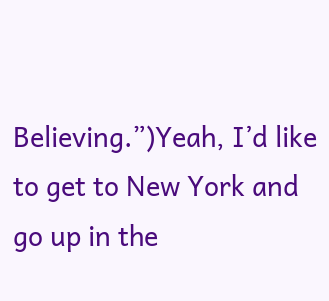Believing.”)Yeah, I’d like to get to New York and go up in the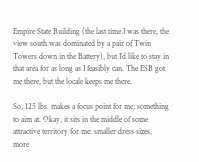Empire State Building (the last time I was there, the view south was dominated by a pair of Twin Towers down in the Battery), but I’d like to stay in that area for as long as I feasibly can. The ESB got me there, but the locale keeps me there.

So, 125 lbs. makes a focus point for me; something to aim at. Okay, it sits in the middle of some attractive territory for me: smaller dress sizes, more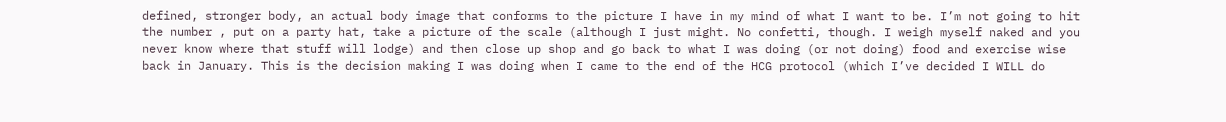defined, stronger body, an actual body image that conforms to the picture I have in my mind of what I want to be. I’m not going to hit the number , put on a party hat, take a picture of the scale (although I just might. No confetti, though. I weigh myself naked and you never know where that stuff will lodge) and then close up shop and go back to what I was doing (or not doing) food and exercise wise back in January. This is the decision making I was doing when I came to the end of the HCG protocol (which I’ve decided I WILL do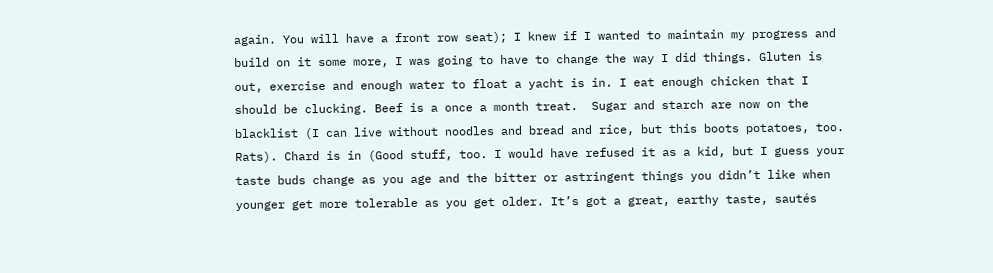again. You will have a front row seat); I knew if I wanted to maintain my progress and build on it some more, I was going to have to change the way I did things. Gluten is out, exercise and enough water to float a yacht is in. I eat enough chicken that I should be clucking. Beef is a once a month treat.  Sugar and starch are now on the blacklist (I can live without noodles and bread and rice, but this boots potatoes, too. Rats). Chard is in (Good stuff, too. I would have refused it as a kid, but I guess your taste buds change as you age and the bitter or astringent things you didn’t like when younger get more tolerable as you get older. It’s got a great, earthy taste, sautés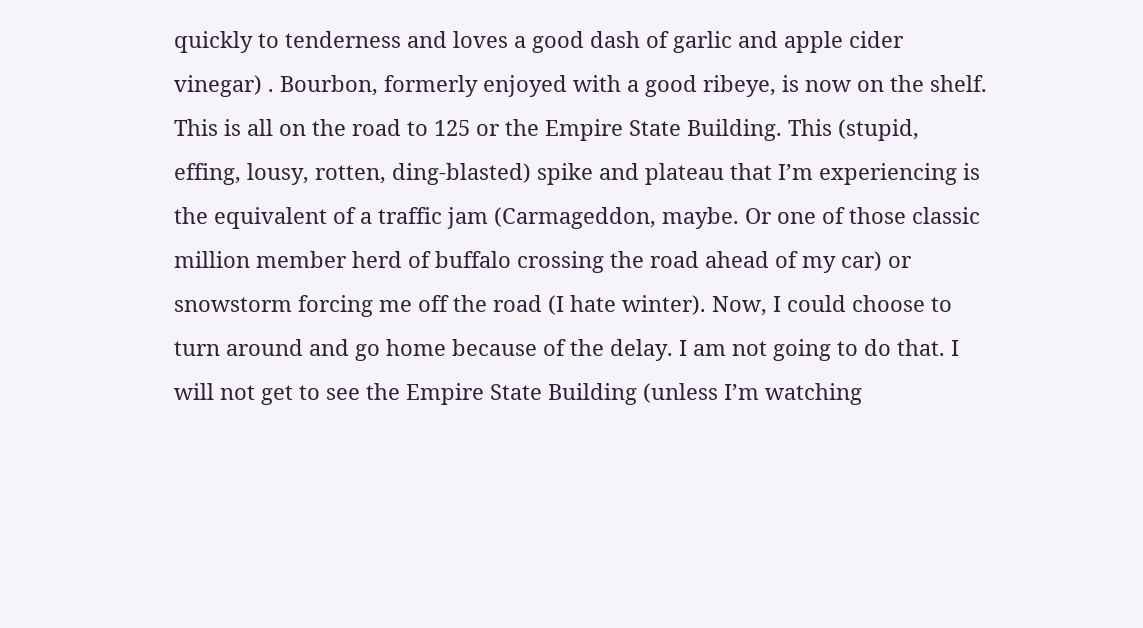quickly to tenderness and loves a good dash of garlic and apple cider vinegar) . Bourbon, formerly enjoyed with a good ribeye, is now on the shelf. This is all on the road to 125 or the Empire State Building. This (stupid, effing, lousy, rotten, ding-blasted) spike and plateau that I’m experiencing is the equivalent of a traffic jam (Carmageddon, maybe. Or one of those classic million member herd of buffalo crossing the road ahead of my car) or snowstorm forcing me off the road (I hate winter). Now, I could choose to turn around and go home because of the delay. I am not going to do that. I will not get to see the Empire State Building (unless I’m watching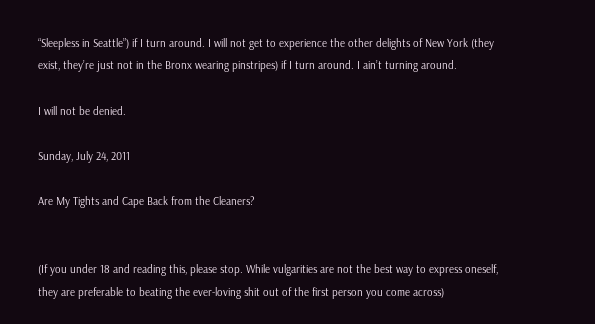“Sleepless in Seattle”) if I turn around. I will not get to experience the other delights of New York (they exist, they’re just not in the Bronx wearing pinstripes) if I turn around. I ain’t turning around.

I will not be denied.

Sunday, July 24, 2011

Are My Tights and Cape Back from the Cleaners?


(If you under 18 and reading this, please stop. While vulgarities are not the best way to express oneself, they are preferable to beating the ever-loving shit out of the first person you come across)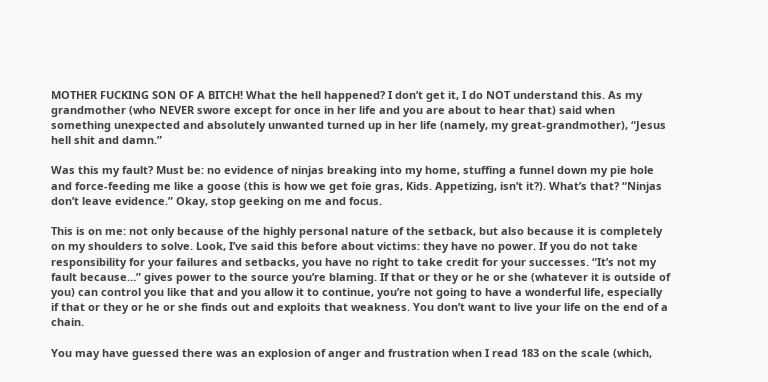MOTHER FUCKING SON OF A BITCH! What the hell happened? I don’t get it, I do NOT understand this. As my grandmother (who NEVER swore except for once in her life and you are about to hear that) said when something unexpected and absolutely unwanted turned up in her life (namely, my great-grandmother), “Jesus hell shit and damn.”

Was this my fault? Must be: no evidence of ninjas breaking into my home, stuffing a funnel down my pie hole and force-feeding me like a goose (this is how we get foie gras, Kids. Appetizing, isn’t it?). What’s that? “Ninjas don’t leave evidence.” Okay, stop geeking on me and focus.

This is on me: not only because of the highly personal nature of the setback, but also because it is completely on my shoulders to solve. Look, I’ve said this before about victims: they have no power. If you do not take responsibility for your failures and setbacks, you have no right to take credit for your successes. “It’s not my fault because…” gives power to the source you’re blaming. If that or they or he or she (whatever it is outside of you) can control you like that and you allow it to continue, you’re not going to have a wonderful life, especially if that or they or he or she finds out and exploits that weakness. You don’t want to live your life on the end of a chain.

You may have guessed there was an explosion of anger and frustration when I read 183 on the scale (which,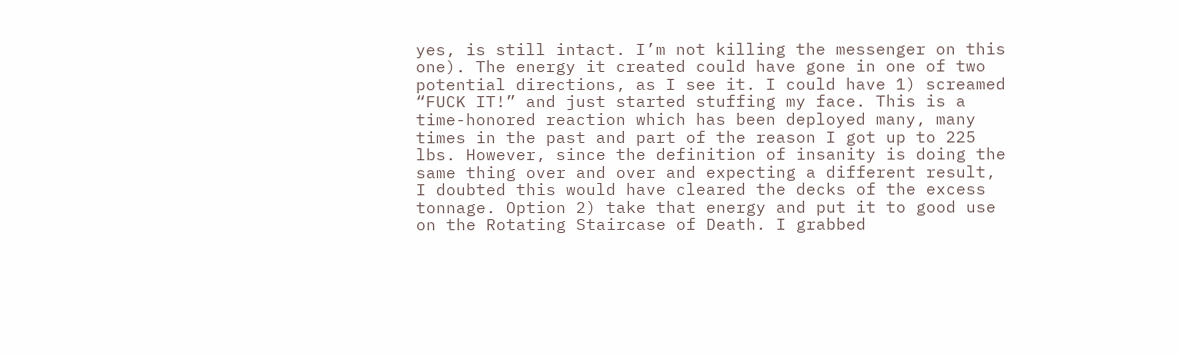yes, is still intact. I’m not killing the messenger on this one). The energy it created could have gone in one of two potential directions, as I see it. I could have 1) screamed “FUCK IT!” and just started stuffing my face. This is a time-honored reaction which has been deployed many, many times in the past and part of the reason I got up to 225 lbs. However, since the definition of insanity is doing the same thing over and over and expecting a different result, I doubted this would have cleared the decks of the excess tonnage. Option 2) take that energy and put it to good use on the Rotating Staircase of Death. I grabbed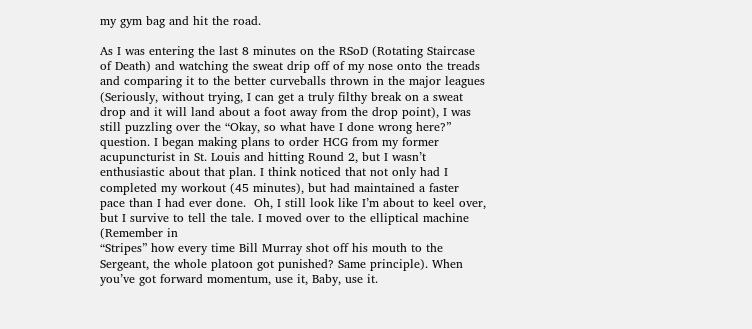my gym bag and hit the road.

As I was entering the last 8 minutes on the RSoD (Rotating Staircase of Death) and watching the sweat drip off of my nose onto the treads and comparing it to the better curveballs thrown in the major leagues (Seriously, without trying, I can get a truly filthy break on a sweat drop and it will land about a foot away from the drop point), I was still puzzling over the “Okay, so what have I done wrong here?” question. I began making plans to order HCG from my former acupuncturist in St. Louis and hitting Round 2, but I wasn’t enthusiastic about that plan. I think noticed that not only had I completed my workout (45 minutes), but had maintained a faster pace than I had ever done.  Oh, I still look like I’m about to keel over, but I survive to tell the tale. I moved over to the elliptical machine (Remember in
“Stripes” how every time Bill Murray shot off his mouth to the Sergeant, the whole platoon got punished? Same principle). When you’ve got forward momentum, use it, Baby, use it.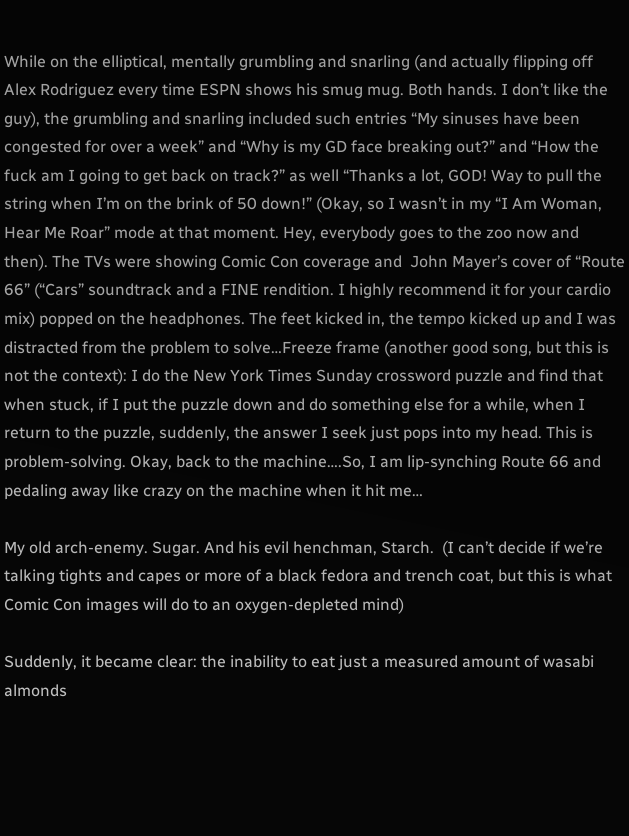While on the elliptical, mentally grumbling and snarling (and actually flipping off Alex Rodriguez every time ESPN shows his smug mug. Both hands. I don’t like the guy), the grumbling and snarling included such entries “My sinuses have been congested for over a week” and “Why is my GD face breaking out?” and “How the fuck am I going to get back on track?” as well “Thanks a lot, GOD! Way to pull the string when I’m on the brink of 50 down!” (Okay, so I wasn’t in my “I Am Woman, Hear Me Roar” mode at that moment. Hey, everybody goes to the zoo now and then). The TVs were showing Comic Con coverage and  John Mayer’s cover of “Route 66” (“Cars” soundtrack and a FINE rendition. I highly recommend it for your cardio mix) popped on the headphones. The feet kicked in, the tempo kicked up and I was distracted from the problem to solve…Freeze frame (another good song, but this is not the context): I do the New York Times Sunday crossword puzzle and find that when stuck, if I put the puzzle down and do something else for a while, when I return to the puzzle, suddenly, the answer I seek just pops into my head. This is problem-solving. Okay, back to the machine….So, I am lip-synching Route 66 and pedaling away like crazy on the machine when it hit me…

My old arch-enemy. Sugar. And his evil henchman, Starch.  (I can’t decide if we’re talking tights and capes or more of a black fedora and trench coat, but this is what Comic Con images will do to an oxygen-depleted mind)

Suddenly, it became clear: the inability to eat just a measured amount of wasabi almonds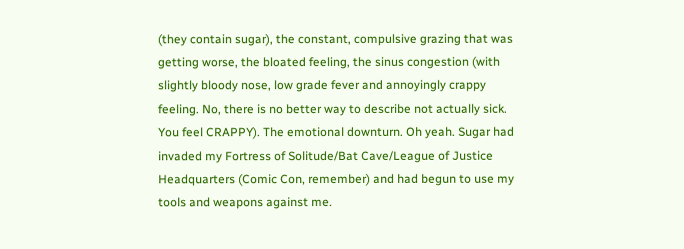(they contain sugar), the constant, compulsive grazing that was getting worse, the bloated feeling, the sinus congestion (with slightly bloody nose, low grade fever and annoyingly crappy feeling. No, there is no better way to describe not actually sick. You feel CRAPPY). The emotional downturn. Oh yeah. Sugar had invaded my Fortress of Solitude/Bat Cave/League of Justice Headquarters (Comic Con, remember) and had begun to use my tools and weapons against me.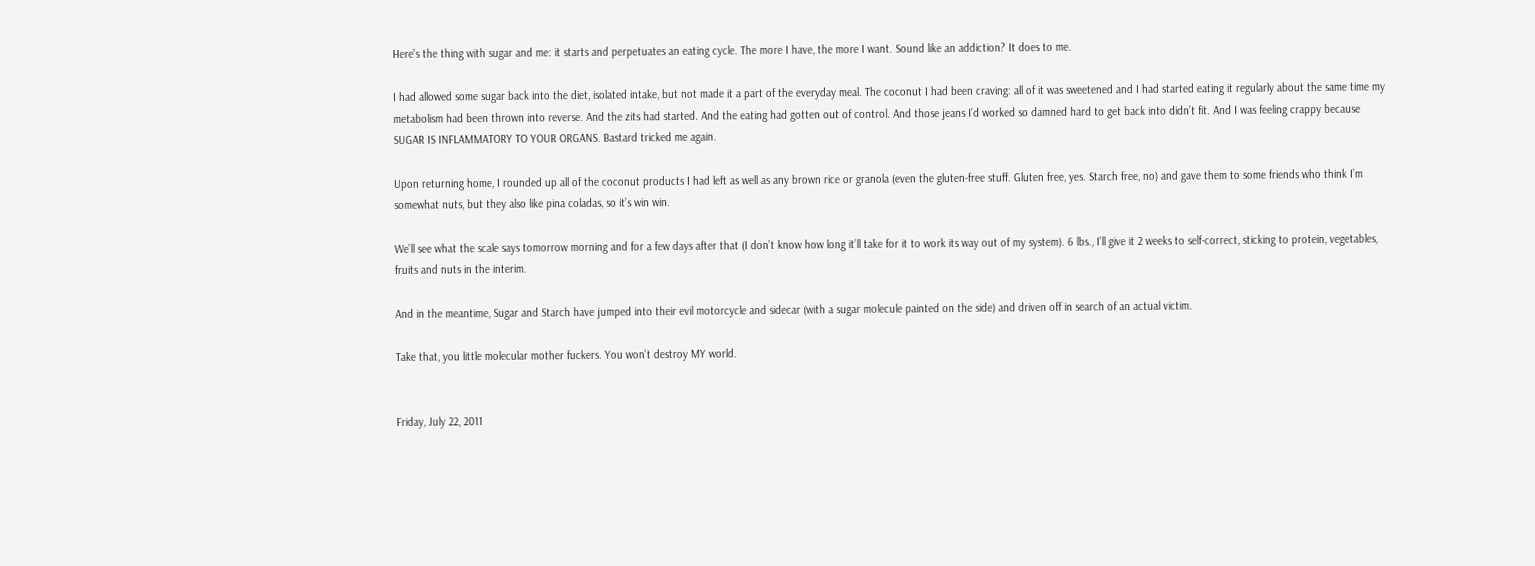Here’s the thing with sugar and me: it starts and perpetuates an eating cycle. The more I have, the more I want. Sound like an addiction? It does to me.

I had allowed some sugar back into the diet, isolated intake, but not made it a part of the everyday meal. The coconut I had been craving: all of it was sweetened and I had started eating it regularly about the same time my metabolism had been thrown into reverse. And the zits had started. And the eating had gotten out of control. And those jeans I’d worked so damned hard to get back into didn’t fit. And I was feeling crappy because SUGAR IS INFLAMMATORY TO YOUR ORGANS. Bastard tricked me again.

Upon returning home, I rounded up all of the coconut products I had left as well as any brown rice or granola (even the gluten-free stuff. Gluten free, yes. Starch free, no) and gave them to some friends who think I’m somewhat nuts, but they also like pina coladas, so it’s win win.

We’ll see what the scale says tomorrow morning and for a few days after that (I don’t know how long it’ll take for it to work its way out of my system). 6 lbs., I’ll give it 2 weeks to self-correct, sticking to protein, vegetables, fruits and nuts in the interim.

And in the meantime, Sugar and Starch have jumped into their evil motorcycle and sidecar (with a sugar molecule painted on the side) and driven off in search of an actual victim.

Take that, you little molecular mother fuckers. You won’t destroy MY world.


Friday, July 22, 2011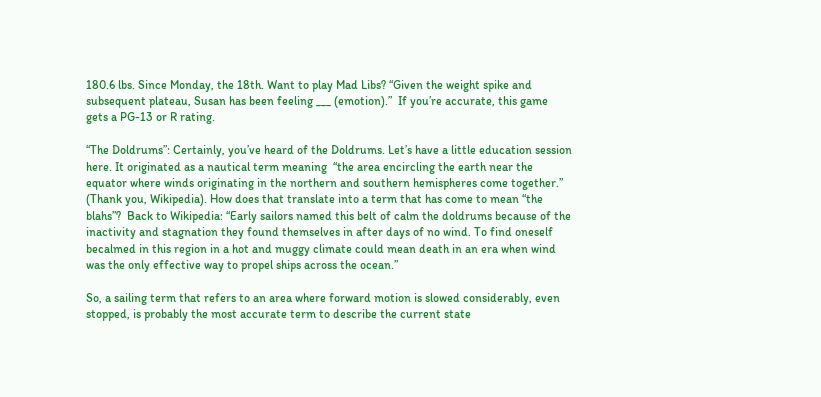180.6 lbs. Since Monday, the 18th. Want to play Mad Libs? “Given the weight spike and subsequent plateau, Susan has been feeling ___ (emotion).”  If you’re accurate, this game gets a PG-13 or R rating.

“The Doldrums”: Certainly, you’ve heard of the Doldrums. Let’s have a little education session here. It originated as a nautical term meaning  “the area encircling the earth near the equator where winds originating in the northern and southern hemispheres come together.” (Thank you, Wikipedia). How does that translate into a term that has come to mean “the blahs”?  Back to Wikipedia: “Early sailors named this belt of calm the doldrums because of the inactivity and stagnation they found themselves in after days of no wind. To find oneself becalmed in this region in a hot and muggy climate could mean death in an era when wind was the only effective way to propel ships across the ocean.”

So, a sailing term that refers to an area where forward motion is slowed considerably, even stopped, is probably the most accurate term to describe the current state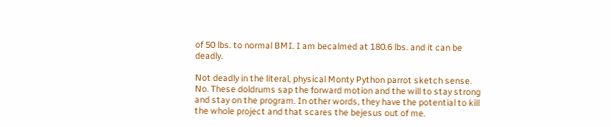of 50 lbs. to normal BMI. I am becalmed at 180.6 lbs. and it can be deadly.

Not deadly in the literal, physical Monty Python parrot sketch sense. No. These doldrums sap the forward motion and the will to stay strong and stay on the program. In other words, they have the potential to kill the whole project and that scares the bejesus out of me.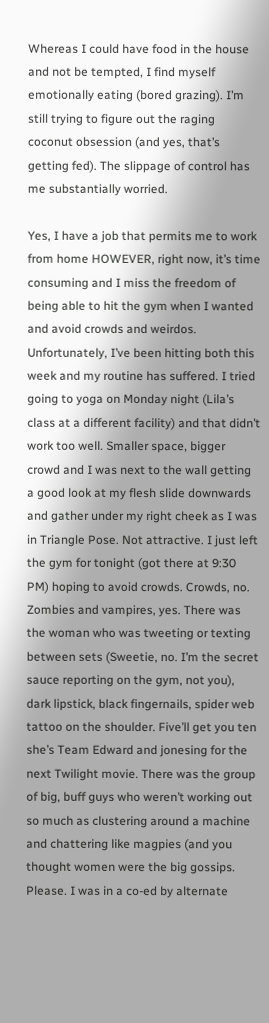Whereas I could have food in the house and not be tempted, I find myself emotionally eating (bored grazing). I’m still trying to figure out the raging coconut obsession (and yes, that’s getting fed). The slippage of control has me substantially worried.

Yes, I have a job that permits me to work from home HOWEVER, right now, it’s time consuming and I miss the freedom of being able to hit the gym when I wanted and avoid crowds and weirdos. Unfortunately, I’ve been hitting both this week and my routine has suffered. I tried going to yoga on Monday night (Lila’s class at a different facility) and that didn’t work too well. Smaller space, bigger crowd and I was next to the wall getting a good look at my flesh slide downwards and gather under my right cheek as I was in Triangle Pose. Not attractive. I just left the gym for tonight (got there at 9:30 PM) hoping to avoid crowds. Crowds, no. Zombies and vampires, yes. There was the woman who was tweeting or texting between sets (Sweetie, no. I’m the secret sauce reporting on the gym, not you), dark lipstick, black fingernails, spider web tattoo on the shoulder. Five’ll get you ten she’s Team Edward and jonesing for the next Twilight movie. There was the group of big, buff guys who weren’t working out so much as clustering around a machine and chattering like magpies (and you thought women were the big gossips. Please. I was in a co-ed by alternate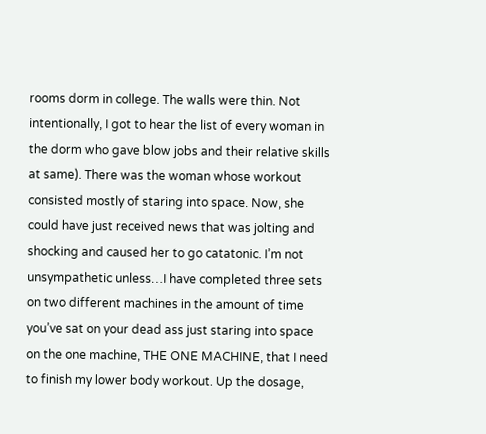rooms dorm in college. The walls were thin. Not intentionally, I got to hear the list of every woman in the dorm who gave blow jobs and their relative skills at same). There was the woman whose workout consisted mostly of staring into space. Now, she could have just received news that was jolting and shocking and caused her to go catatonic. I’m not unsympathetic unless…I have completed three sets on two different machines in the amount of time you’ve sat on your dead ass just staring into space on the one machine, THE ONE MACHINE, that I need to finish my lower body workout. Up the dosage,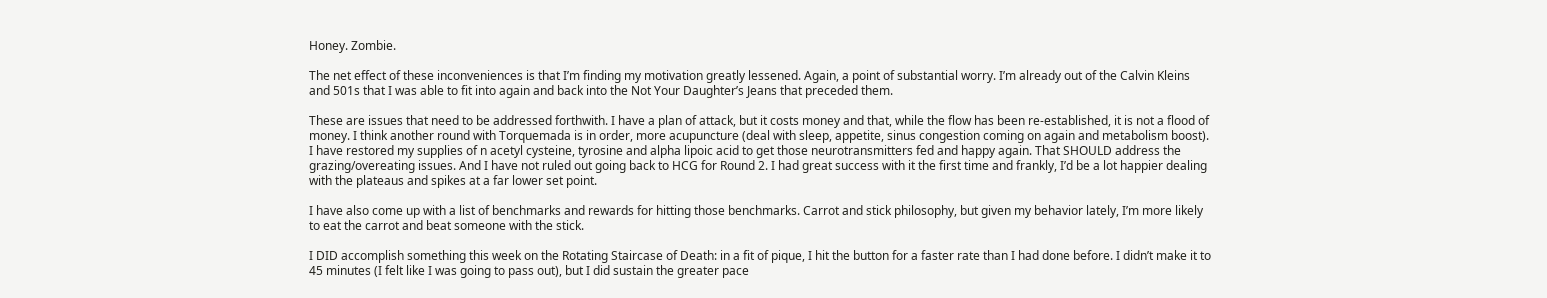Honey. Zombie.

The net effect of these inconveniences is that I’m finding my motivation greatly lessened. Again, a point of substantial worry. I’m already out of the Calvin Kleins and 501s that I was able to fit into again and back into the Not Your Daughter’s Jeans that preceded them.

These are issues that need to be addressed forthwith. I have a plan of attack, but it costs money and that, while the flow has been re-established, it is not a flood of money. I think another round with Torquemada is in order, more acupuncture (deal with sleep, appetite, sinus congestion coming on again and metabolism boost). I have restored my supplies of n acetyl cysteine, tyrosine and alpha lipoic acid to get those neurotransmitters fed and happy again. That SHOULD address the grazing/overeating issues. And I have not ruled out going back to HCG for Round 2. I had great success with it the first time and frankly, I’d be a lot happier dealing with the plateaus and spikes at a far lower set point.

I have also come up with a list of benchmarks and rewards for hitting those benchmarks. Carrot and stick philosophy, but given my behavior lately, I’m more likely to eat the carrot and beat someone with the stick.

I DID accomplish something this week on the Rotating Staircase of Death: in a fit of pique, I hit the button for a faster rate than I had done before. I didn’t make it to 45 minutes (I felt like I was going to pass out), but I did sustain the greater pace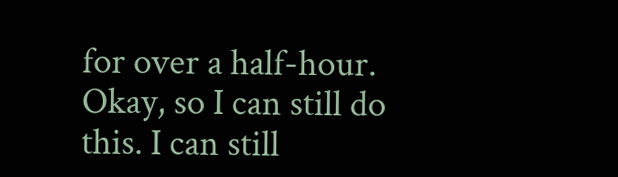for over a half-hour. Okay, so I can still do this. I can still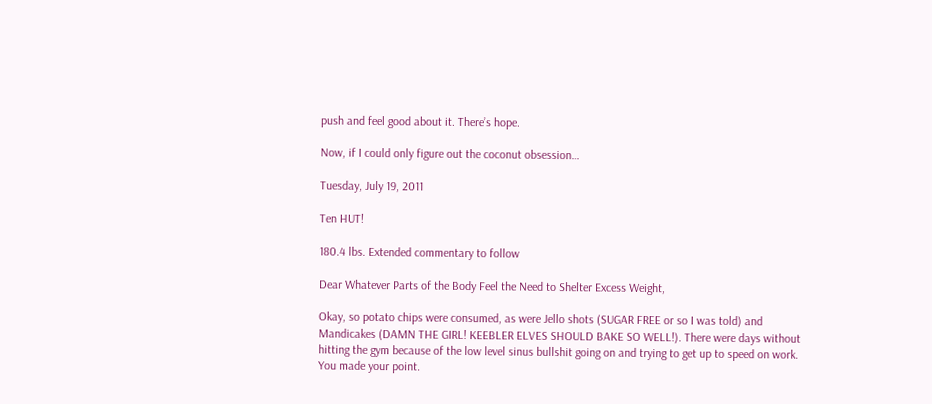push and feel good about it. There’s hope.

Now, if I could only figure out the coconut obsession…

Tuesday, July 19, 2011

Ten HUT!

180.4 lbs. Extended commentary to follow

Dear Whatever Parts of the Body Feel the Need to Shelter Excess Weight,

Okay, so potato chips were consumed, as were Jello shots (SUGAR FREE or so I was told) and Mandicakes (DAMN THE GIRL! KEEBLER ELVES SHOULD BAKE SO WELL!). There were days without hitting the gym because of the low level sinus bullshit going on and trying to get up to speed on work. You made your point.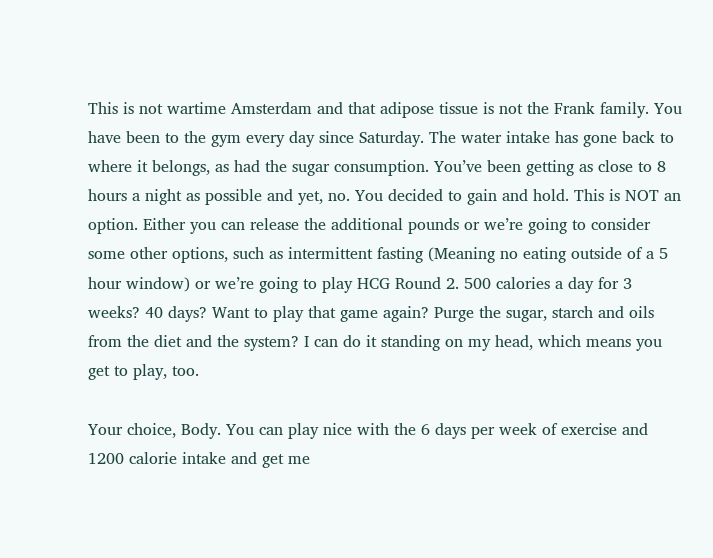This is not wartime Amsterdam and that adipose tissue is not the Frank family. You have been to the gym every day since Saturday. The water intake has gone back to where it belongs, as had the sugar consumption. You’ve been getting as close to 8 hours a night as possible and yet, no. You decided to gain and hold. This is NOT an option. Either you can release the additional pounds or we’re going to consider some other options, such as intermittent fasting (Meaning no eating outside of a 5 hour window) or we’re going to play HCG Round 2. 500 calories a day for 3 weeks? 40 days? Want to play that game again? Purge the sugar, starch and oils from the diet and the system? I can do it standing on my head, which means you get to play, too.

Your choice, Body. You can play nice with the 6 days per week of exercise and 1200 calorie intake and get me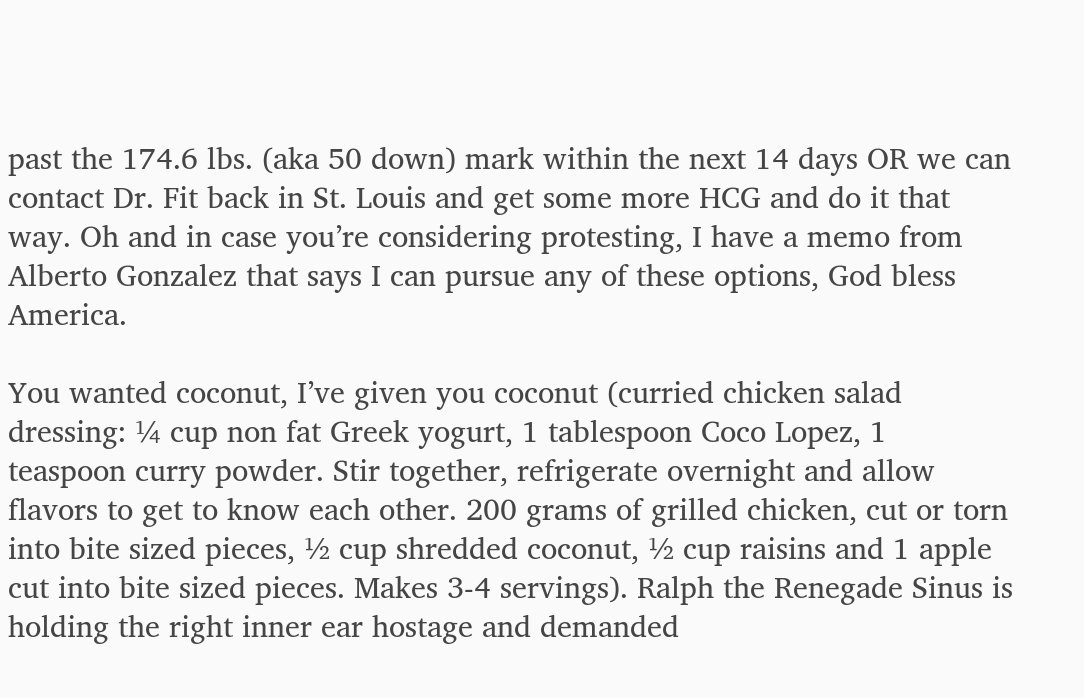past the 174.6 lbs. (aka 50 down) mark within the next 14 days OR we can contact Dr. Fit back in St. Louis and get some more HCG and do it that way. Oh and in case you’re considering protesting, I have a memo from Alberto Gonzalez that says I can pursue any of these options, God bless America.

You wanted coconut, I’ve given you coconut (curried chicken salad dressing: ¼ cup non fat Greek yogurt, 1 tablespoon Coco Lopez, 1 teaspoon curry powder. Stir together, refrigerate overnight and allow flavors to get to know each other. 200 grams of grilled chicken, cut or torn into bite sized pieces, ½ cup shredded coconut, ½ cup raisins and 1 apple cut into bite sized pieces. Makes 3-4 servings). Ralph the Renegade Sinus is holding the right inner ear hostage and demanded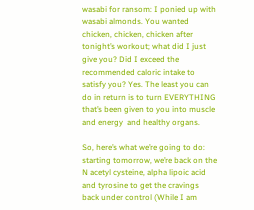wasabi for ransom: I ponied up with wasabi almonds. You wanted chicken, chicken, chicken after tonight’s workout; what did I just give you? Did I exceed the recommended caloric intake to satisfy you? Yes. The least you can do in return is to turn EVERYTHING that’s been given to you into muscle and energy  and healthy organs.

So, here’s what we’re going to do: starting tomorrow, we’re back on the N acetyl cysteine, alpha lipoic acid and tyrosine to get the cravings back under control (While I am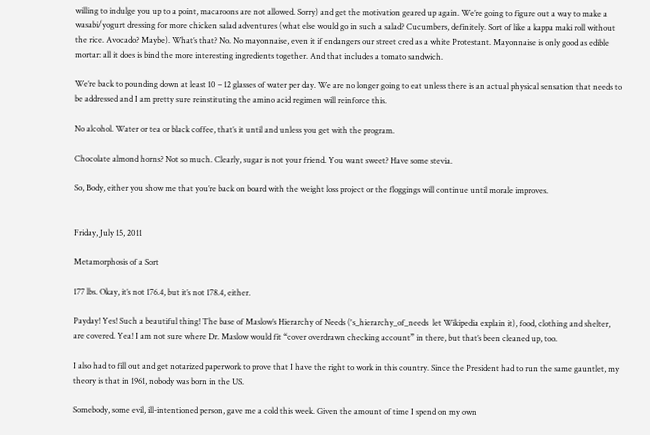willing to indulge you up to a point, macaroons are not allowed. Sorry) and get the motivation geared up again. We’re going to figure out a way to make a wasabi/yogurt dressing for more chicken salad adventures (what else would go in such a salad? Cucumbers, definitely. Sort of like a kappa maki roll without the rice. Avocado? Maybe). What’s that? No. No mayonnaise, even it if endangers our street cred as a white Protestant. Mayonnaise is only good as edible mortar: all it does is bind the more interesting ingredients together. And that includes a tomato sandwich.

We’re back to pounding down at least 10 – 12 glasses of water per day. We are no longer going to eat unless there is an actual physical sensation that needs to be addressed and I am pretty sure reinstituting the amino acid regimen will reinforce this.

No alcohol. Water or tea or black coffee, that’s it until and unless you get with the program.

Chocolate almond horns? Not so much. Clearly, sugar is not your friend. You want sweet? Have some stevia.

So, Body, either you show me that you’re back on board with the weight loss project or the floggings will continue until morale improves.


Friday, July 15, 2011

Metamorphosis of a Sort

177 lbs. Okay, it’s not 176.4, but it’s not 178.4, either.

Payday! Yes! Such a beautiful thing! The base of Maslow’s Hierarchy of Needs ('s_hierarchy_of_needs  let Wikipedia explain it), food, clothing and shelter, are covered. Yea! I am not sure where Dr. Maslow would fit “cover overdrawn checking account” in there, but that’s been cleaned up, too.

I also had to fill out and get notarized paperwork to prove that I have the right to work in this country. Since the President had to run the same gauntlet, my theory is that in 1961, nobody was born in the US.

Somebody, some evil, ill-intentioned person, gave me a cold this week. Given the amount of time I spend on my own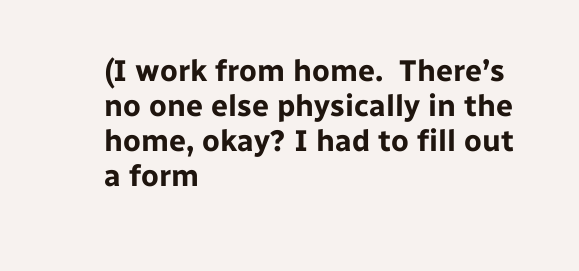(I work from home.  There’s no one else physically in the home, okay? I had to fill out a form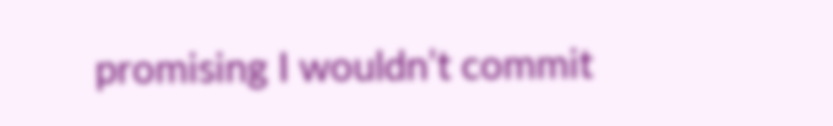promising I wouldn’t commit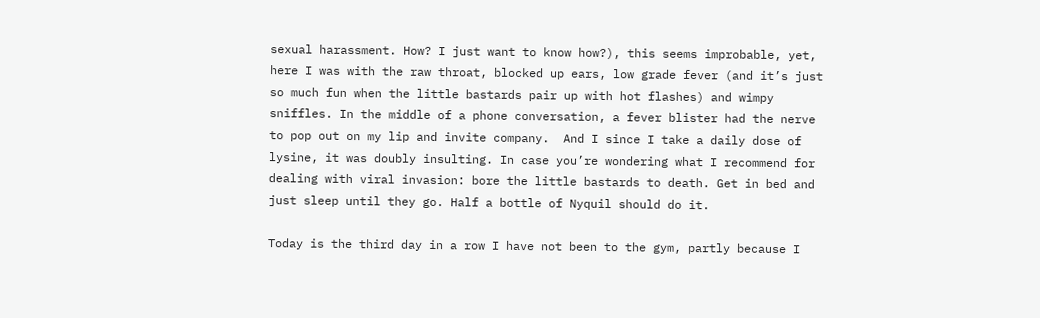sexual harassment. How? I just want to know how?), this seems improbable, yet, here I was with the raw throat, blocked up ears, low grade fever (and it’s just so much fun when the little bastards pair up with hot flashes) and wimpy sniffles. In the middle of a phone conversation, a fever blister had the nerve to pop out on my lip and invite company.  And I since I take a daily dose of lysine, it was doubly insulting. In case you’re wondering what I recommend for dealing with viral invasion: bore the little bastards to death. Get in bed and just sleep until they go. Half a bottle of Nyquil should do it.

Today is the third day in a row I have not been to the gym, partly because I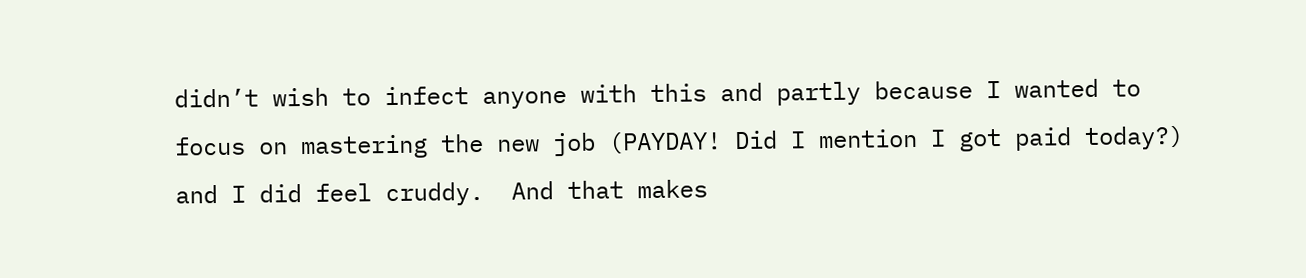didn’t wish to infect anyone with this and partly because I wanted to focus on mastering the new job (PAYDAY! Did I mention I got paid today?) and I did feel cruddy.  And that makes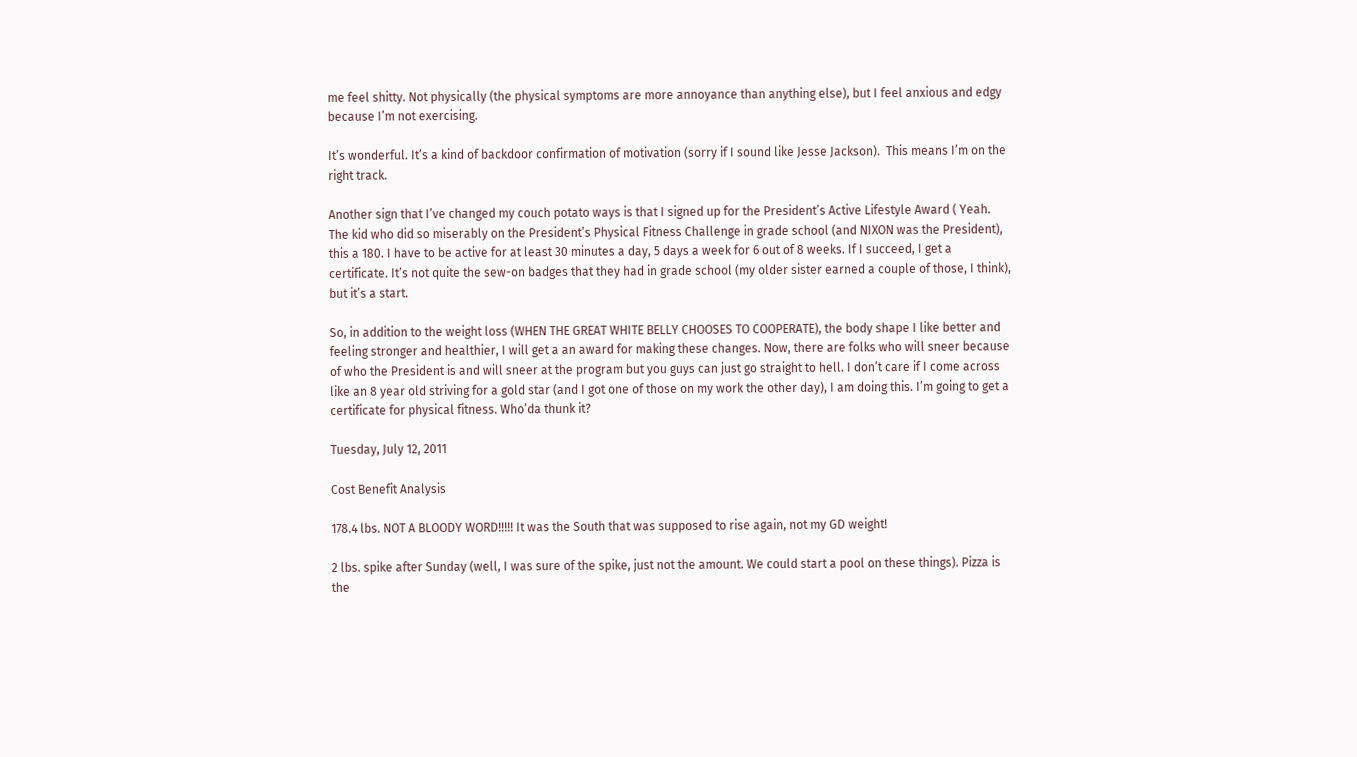me feel shitty. Not physically (the physical symptoms are more annoyance than anything else), but I feel anxious and edgy because I’m not exercising.

It’s wonderful. It’s a kind of backdoor confirmation of motivation (sorry if I sound like Jesse Jackson).  This means I’m on the right track.

Another sign that I’ve changed my couch potato ways is that I signed up for the President’s Active Lifestyle Award ( Yeah. The kid who did so miserably on the President’s Physical Fitness Challenge in grade school (and NIXON was the President), this a 180. I have to be active for at least 30 minutes a day, 5 days a week for 6 out of 8 weeks. If I succeed, I get a certificate. It’s not quite the sew-on badges that they had in grade school (my older sister earned a couple of those, I think), but it’s a start.

So, in addition to the weight loss (WHEN THE GREAT WHITE BELLY CHOOSES TO COOPERATE), the body shape I like better and feeling stronger and healthier, I will get a an award for making these changes. Now, there are folks who will sneer because of who the President is and will sneer at the program but you guys can just go straight to hell. I don’t care if I come across like an 8 year old striving for a gold star (and I got one of those on my work the other day), I am doing this. I’m going to get a certificate for physical fitness. Who’da thunk it?

Tuesday, July 12, 2011

Cost Benefit Analysis

178.4 lbs. NOT A BLOODY WORD!!!!! It was the South that was supposed to rise again, not my GD weight!

2 lbs. spike after Sunday (well, I was sure of the spike, just not the amount. We could start a pool on these things). Pizza is the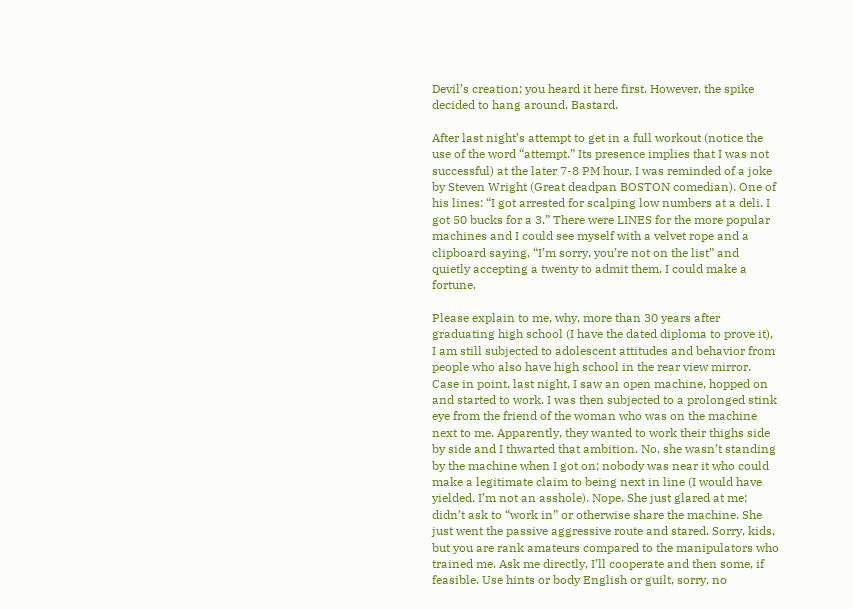Devil’s creation; you heard it here first. However, the spike decided to hang around. Bastard.

After last night’s attempt to get in a full workout (notice the use of the word “attempt.” Its presence implies that I was not successful) at the later 7-8 PM hour, I was reminded of a joke by Steven Wright (Great deadpan BOSTON comedian). One of his lines: “I got arrested for scalping low numbers at a deli. I got 50 bucks for a 3.” There were LINES for the more popular machines and I could see myself with a velvet rope and a clipboard saying, “I’m sorry, you’re not on the list” and quietly accepting a twenty to admit them. I could make a fortune.

Please explain to me, why, more than 30 years after graduating high school (I have the dated diploma to prove it), I am still subjected to adolescent attitudes and behavior from people who also have high school in the rear view mirror. Case in point, last night, I saw an open machine, hopped on and started to work. I was then subjected to a prolonged stink eye from the friend of the woman who was on the machine next to me. Apparently, they wanted to work their thighs side by side and I thwarted that ambition. No, she wasn’t standing by the machine when I got on; nobody was near it who could make a legitimate claim to being next in line (I would have yielded. I’m not an asshole). Nope. She just glared at me; didn’t ask to “work in” or otherwise share the machine. She just went the passive aggressive route and stared. Sorry, kids, but you are rank amateurs compared to the manipulators who trained me. Ask me directly, I’ll cooperate and then some, if feasible. Use hints or body English or guilt, sorry, no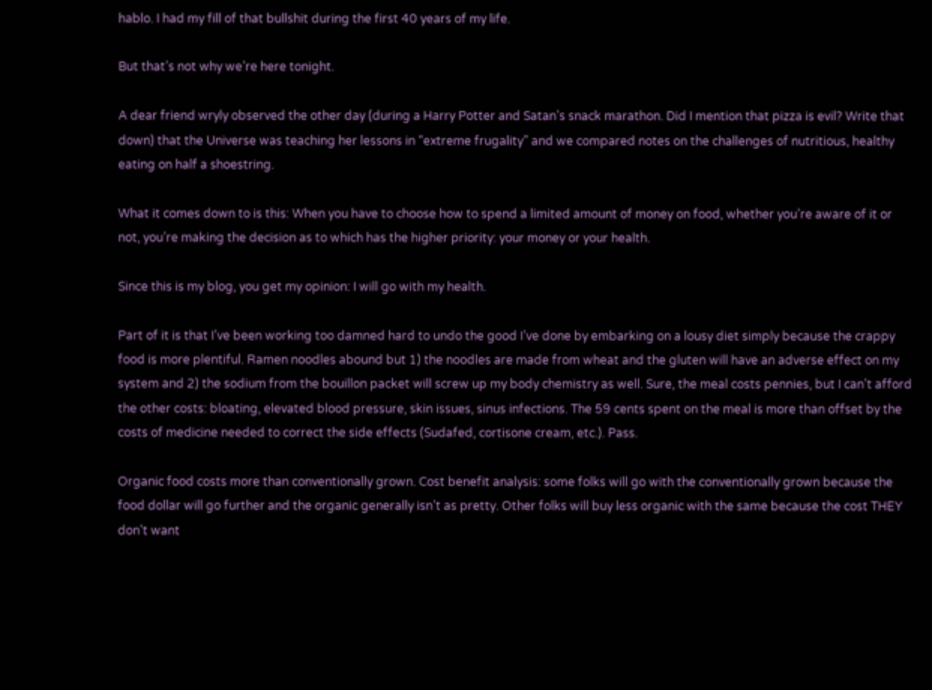hablo. I had my fill of that bullshit during the first 40 years of my life.

But that’s not why we’re here tonight.

A dear friend wryly observed the other day (during a Harry Potter and Satan’s snack marathon. Did I mention that pizza is evil? Write that down) that the Universe was teaching her lessons in “extreme frugality” and we compared notes on the challenges of nutritious, healthy eating on half a shoestring.

What it comes down to is this: When you have to choose how to spend a limited amount of money on food, whether you’re aware of it or not, you’re making the decision as to which has the higher priority: your money or your health.

Since this is my blog, you get my opinion: I will go with my health.

Part of it is that I’ve been working too damned hard to undo the good I’ve done by embarking on a lousy diet simply because the crappy food is more plentiful. Ramen noodles abound but 1) the noodles are made from wheat and the gluten will have an adverse effect on my system and 2) the sodium from the bouillon packet will screw up my body chemistry as well. Sure, the meal costs pennies, but I can’t afford the other costs: bloating, elevated blood pressure, skin issues, sinus infections. The 59 cents spent on the meal is more than offset by the costs of medicine needed to correct the side effects (Sudafed, cortisone cream, etc.). Pass.

Organic food costs more than conventionally grown. Cost benefit analysis: some folks will go with the conventionally grown because the food dollar will go further and the organic generally isn’t as pretty. Other folks will buy less organic with the same because the cost THEY don’t want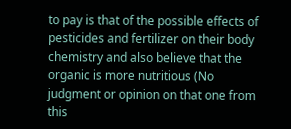to pay is that of the possible effects of pesticides and fertilizer on their body chemistry and also believe that the organic is more nutritious (No judgment or opinion on that one from this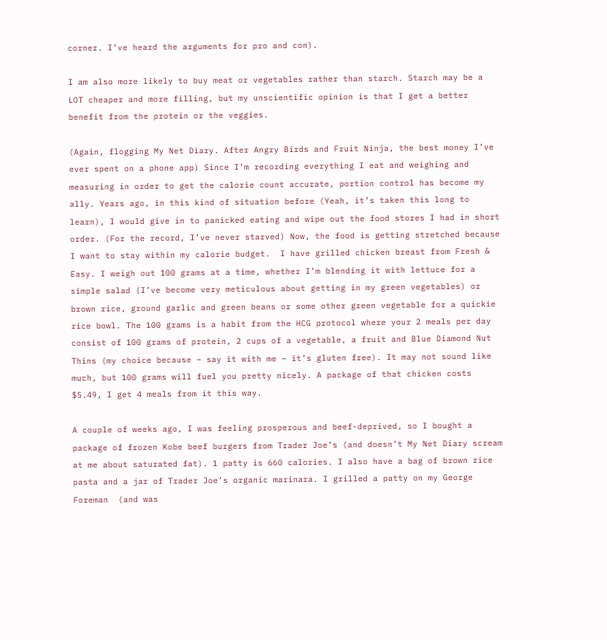corner. I’ve heard the arguments for pro and con).

I am also more likely to buy meat or vegetables rather than starch. Starch may be a LOT cheaper and more filling, but my unscientific opinion is that I get a better benefit from the protein or the veggies.

(Again, flogging My Net Diary. After Angry Birds and Fruit Ninja, the best money I’ve ever spent on a phone app) Since I’m recording everything I eat and weighing and measuring in order to get the calorie count accurate, portion control has become my ally. Years ago, in this kind of situation before (Yeah, it’s taken this long to learn), I would give in to panicked eating and wipe out the food stores I had in short order. (For the record, I’ve never starved) Now, the food is getting stretched because I want to stay within my calorie budget.  I have grilled chicken breast from Fresh & Easy. I weigh out 100 grams at a time, whether I’m blending it with lettuce for a simple salad (I’ve become very meticulous about getting in my green vegetables) or brown rice, ground garlic and green beans or some other green vegetable for a quickie rice bowl. The 100 grams is a habit from the HCG protocol where your 2 meals per day consist of 100 grams of protein, 2 cups of a vegetable, a fruit and Blue Diamond Nut Thins (my choice because – say it with me – it’s gluten free). It may not sound like much, but 100 grams will fuel you pretty nicely. A package of that chicken costs $5.49, I get 4 meals from it this way.

A couple of weeks ago, I was feeling prosperous and beef-deprived, so I bought a package of frozen Kobe beef burgers from Trader Joe’s (and doesn’t My Net Diary scream at me about saturated fat). 1 patty is 660 calories. I also have a bag of brown rice pasta and a jar of Trader Joe’s organic marinara. I grilled a patty on my George Foreman  (and was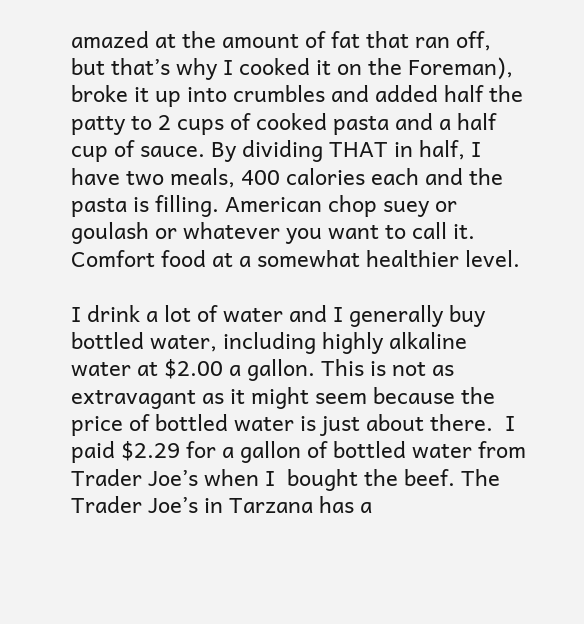amazed at the amount of fat that ran off, but that’s why I cooked it on the Foreman), broke it up into crumbles and added half the patty to 2 cups of cooked pasta and a half cup of sauce. By dividing THAT in half, I have two meals, 400 calories each and the pasta is filling. American chop suey or goulash or whatever you want to call it. Comfort food at a somewhat healthier level.

I drink a lot of water and I generally buy bottled water, including highly alkaline water at $2.00 a gallon. This is not as extravagant as it might seem because the price of bottled water is just about there.  I paid $2.29 for a gallon of bottled water from Trader Joe’s when I  bought the beef. The Trader Joe’s in Tarzana has a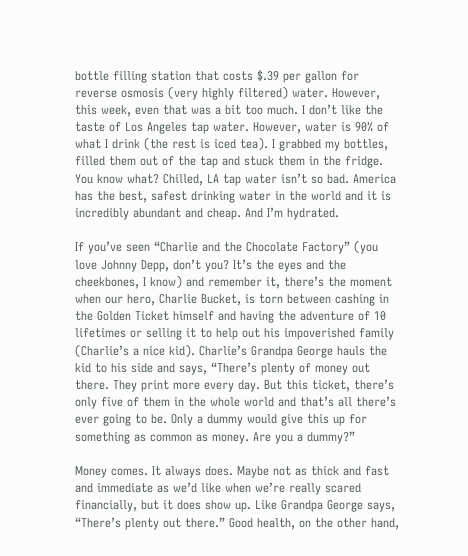bottle filling station that costs $.39 per gallon for reverse osmosis (very highly filtered) water. However, this week, even that was a bit too much. I don’t like the taste of Los Angeles tap water. However, water is 90% of what I drink (the rest is iced tea). I grabbed my bottles, filled them out of the tap and stuck them in the fridge. You know what? Chilled, LA tap water isn’t so bad. America has the best, safest drinking water in the world and it is incredibly abundant and cheap. And I’m hydrated.

If you’ve seen “Charlie and the Chocolate Factory” (you love Johnny Depp, don’t you? It’s the eyes and the cheekbones, I know) and remember it, there’s the moment when our hero, Charlie Bucket, is torn between cashing in the Golden Ticket himself and having the adventure of 10 lifetimes or selling it to help out his impoverished family (Charlie’s a nice kid). Charlie’s Grandpa George hauls the kid to his side and says, “There’s plenty of money out there. They print more every day. But this ticket, there’s only five of them in the whole world and that’s all there’s ever going to be. Only a dummy would give this up for something as common as money. Are you a dummy?”

Money comes. It always does. Maybe not as thick and fast and immediate as we’d like when we’re really scared financially, but it does show up. Like Grandpa George says, “There’s plenty out there.” Good health, on the other hand,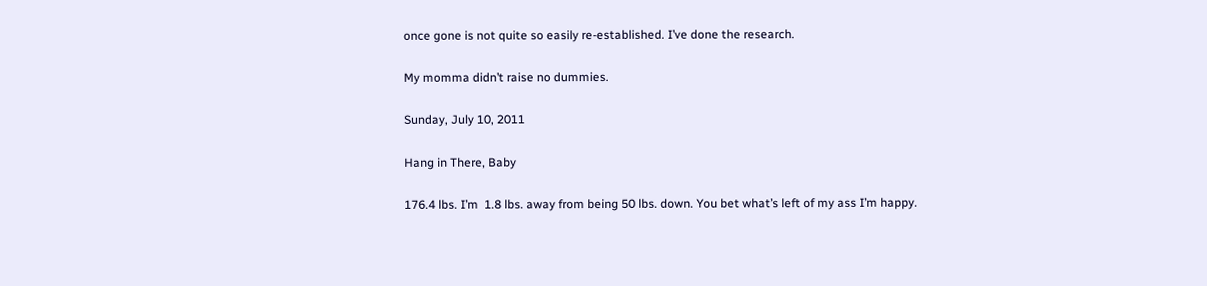once gone is not quite so easily re-established. I’ve done the research.

My momma didn’t raise no dummies.

Sunday, July 10, 2011

Hang in There, Baby

176.4 lbs. I’m  1.8 lbs. away from being 50 lbs. down. You bet what’s left of my ass I’m happy.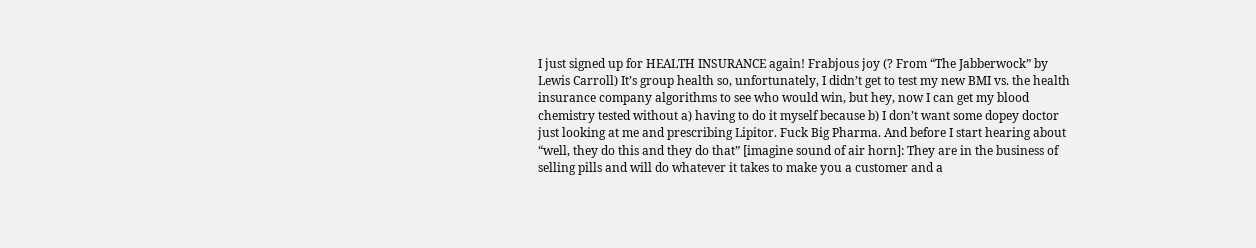I just signed up for HEALTH INSURANCE again! Frabjous joy (? From “The Jabberwock” by Lewis Carroll) It’s group health so, unfortunately, I didn’t get to test my new BMI vs. the health insurance company algorithms to see who would win, but hey, now I can get my blood chemistry tested without a) having to do it myself because b) I don’t want some dopey doctor just looking at me and prescribing Lipitor. Fuck Big Pharma. And before I start hearing about “well, they do this and they do that” [imagine sound of air horn]: They are in the business of selling pills and will do whatever it takes to make you a customer and a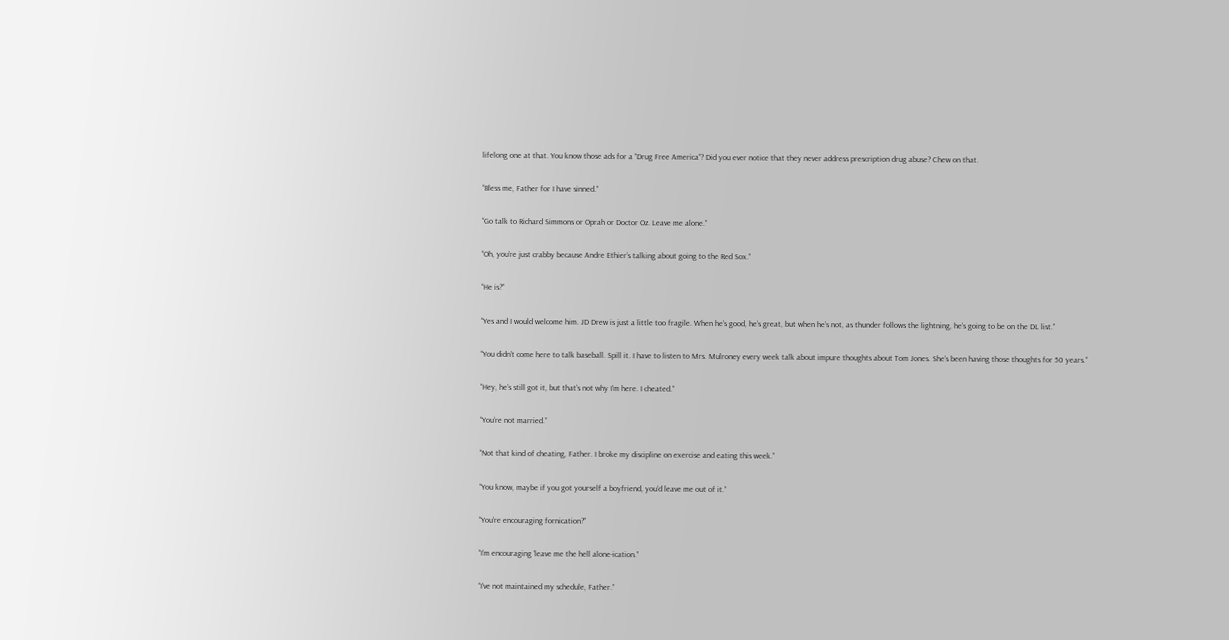lifelong one at that. You know those ads for a “Drug Free America”? Did you ever notice that they never address prescription drug abuse? Chew on that.

“Bless me, Father for I have sinned.”

“Go talk to Richard Simmons or Oprah or Doctor Oz. Leave me alone.”

“Oh, you’re just crabby because Andre Ethier’s talking about going to the Red Sox.”

“He is?”

“Yes and I would welcome him. JD Drew is just a little too fragile. When he’s good, he’s great, but when he’s not, as thunder follows the lightning, he’s going to be on the DL list.”

“You didn’t come here to talk baseball. Spill it. I have to listen to Mrs. Mulroney every week talk about impure thoughts about Tom Jones. She’s been having those thoughts for 50 years.”

“Hey, he’s still got it, but that’s not why I’m here. I cheated.”

“You’re not married.”

“Not that kind of cheating, Father. I broke my discipline on exercise and eating this week.”

“You know, maybe if you got yourself a boyfriend, you’d leave me out of it.”

“You’re encouraging fornication?”

“I’m encouraging ‘leave me the hell alone-ication.”

“I’ve not maintained my schedule, Father.”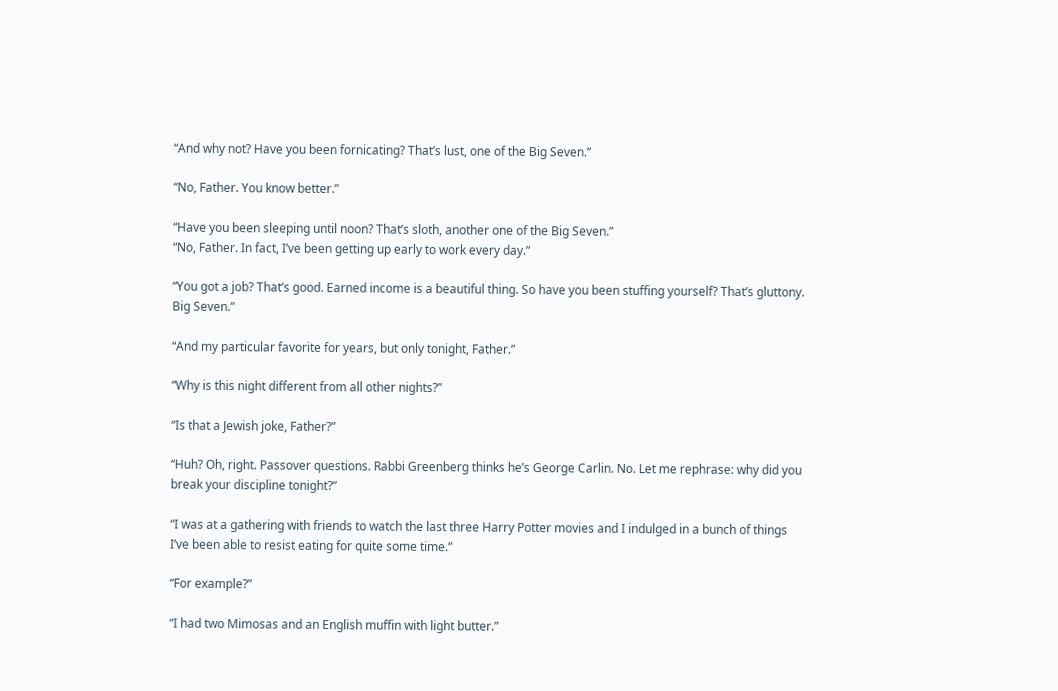“And why not? Have you been fornicating? That’s lust, one of the Big Seven.”

“No, Father. You know better.”

“Have you been sleeping until noon? That’s sloth, another one of the Big Seven.”
“No, Father. In fact, I’ve been getting up early to work every day.”

“You got a job? That’s good. Earned income is a beautiful thing. So have you been stuffing yourself? That’s gluttony. Big Seven.”

“And my particular favorite for years, but only tonight, Father.”

“Why is this night different from all other nights?”

“Is that a Jewish joke, Father?”

“Huh? Oh, right. Passover questions. Rabbi Greenberg thinks he’s George Carlin. No. Let me rephrase: why did you break your discipline tonight?”

“I was at a gathering with friends to watch the last three Harry Potter movies and I indulged in a bunch of things I’ve been able to resist eating for quite some time.”

“For example?”

“I had two Mimosas and an English muffin with light butter.”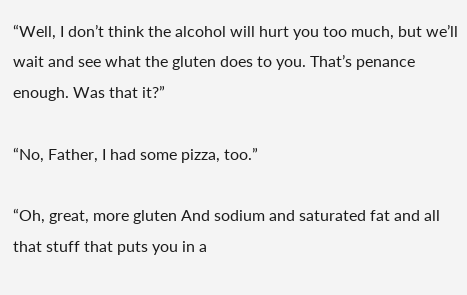“Well, I don’t think the alcohol will hurt you too much, but we’ll wait and see what the gluten does to you. That’s penance enough. Was that it?”

“No, Father, I had some pizza, too.”

“Oh, great, more gluten And sodium and saturated fat and all that stuff that puts you in a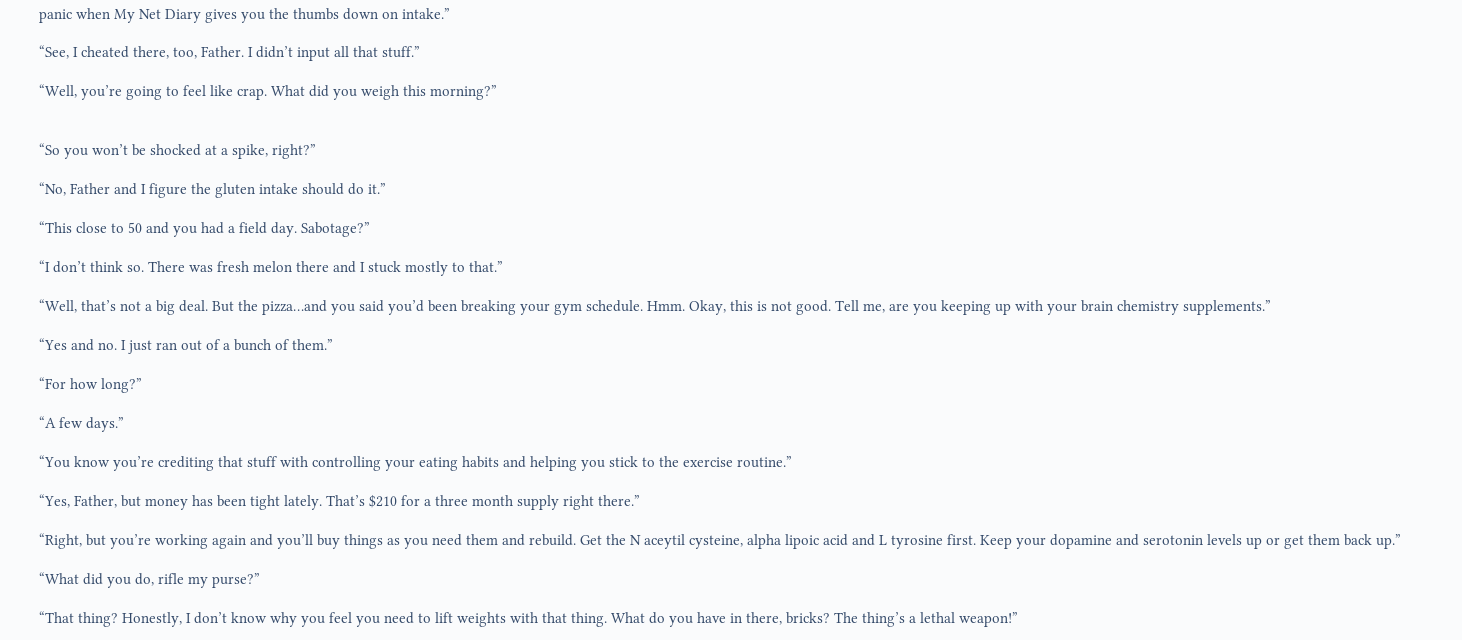panic when My Net Diary gives you the thumbs down on intake.”

“See, I cheated there, too, Father. I didn’t input all that stuff.”

“Well, you’re going to feel like crap. What did you weigh this morning?”


“So you won’t be shocked at a spike, right?”

“No, Father and I figure the gluten intake should do it.”

“This close to 50 and you had a field day. Sabotage?”

“I don’t think so. There was fresh melon there and I stuck mostly to that.”

“Well, that’s not a big deal. But the pizza…and you said you’d been breaking your gym schedule. Hmm. Okay, this is not good. Tell me, are you keeping up with your brain chemistry supplements.”

“Yes and no. I just ran out of a bunch of them.”

“For how long?”

“A few days.”

“You know you’re crediting that stuff with controlling your eating habits and helping you stick to the exercise routine.”

“Yes, Father, but money has been tight lately. That’s $210 for a three month supply right there.”

“Right, but you’re working again and you’ll buy things as you need them and rebuild. Get the N aceytil cysteine, alpha lipoic acid and L tyrosine first. Keep your dopamine and serotonin levels up or get them back up.”

“What did you do, rifle my purse?”

“That thing? Honestly, I don’t know why you feel you need to lift weights with that thing. What do you have in there, bricks? The thing’s a lethal weapon!”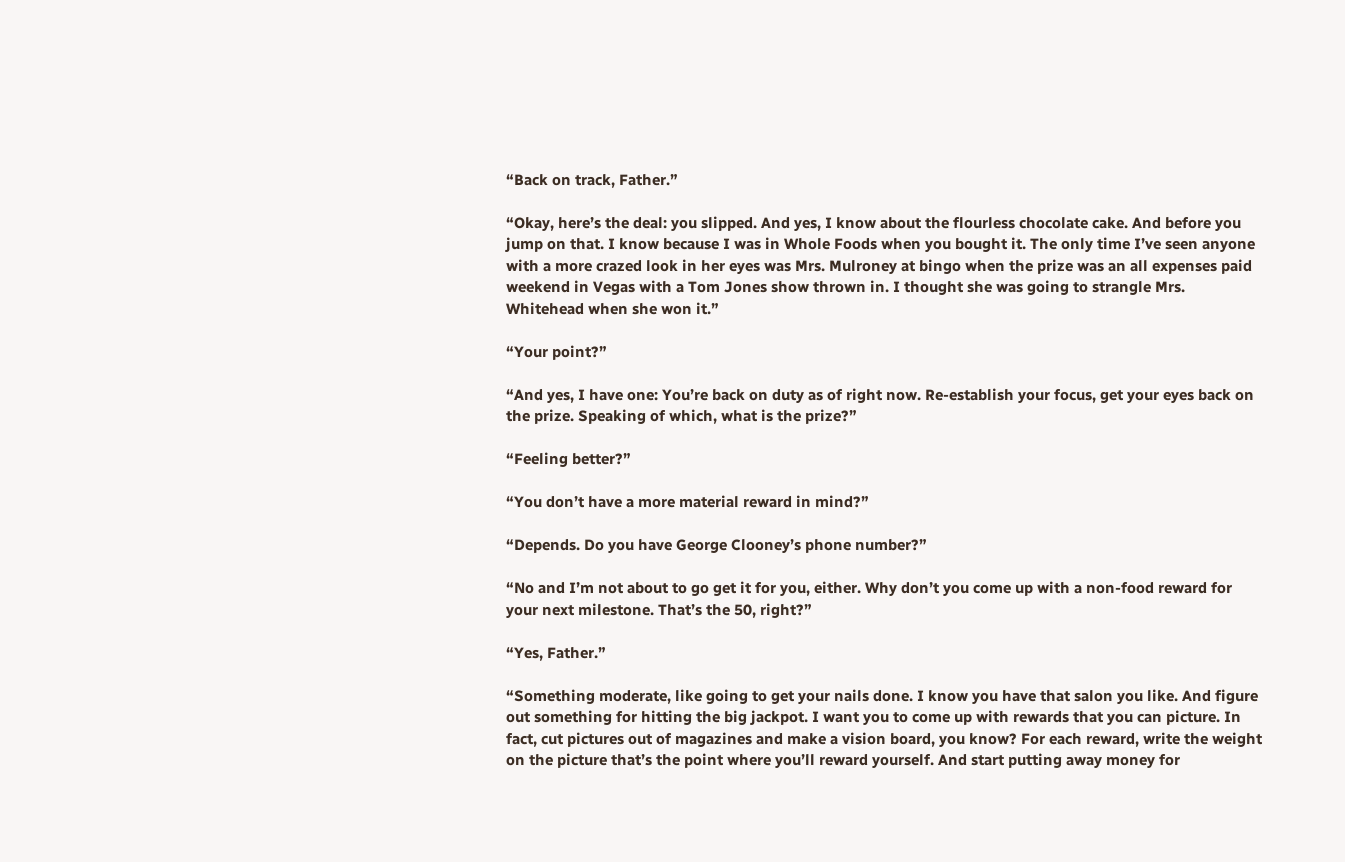“Back on track, Father.”

“Okay, here’s the deal: you slipped. And yes, I know about the flourless chocolate cake. And before you jump on that. I know because I was in Whole Foods when you bought it. The only time I’ve seen anyone with a more crazed look in her eyes was Mrs. Mulroney at bingo when the prize was an all expenses paid weekend in Vegas with a Tom Jones show thrown in. I thought she was going to strangle Mrs. Whitehead when she won it.”

“Your point?”

“And yes, I have one: You’re back on duty as of right now. Re-establish your focus, get your eyes back on the prize. Speaking of which, what is the prize?”

“Feeling better?”

“You don’t have a more material reward in mind?”

“Depends. Do you have George Clooney’s phone number?”

“No and I’m not about to go get it for you, either. Why don’t you come up with a non-food reward for your next milestone. That’s the 50, right?”

“Yes, Father.”

“Something moderate, like going to get your nails done. I know you have that salon you like. And figure out something for hitting the big jackpot. I want you to come up with rewards that you can picture. In fact, cut pictures out of magazines and make a vision board, you know? For each reward, write the weight on the picture that’s the point where you’ll reward yourself. And start putting away money for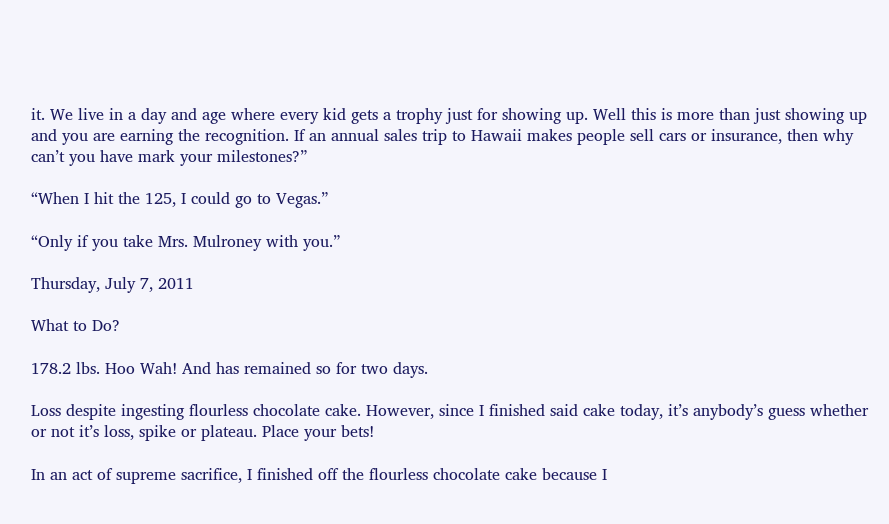it. We live in a day and age where every kid gets a trophy just for showing up. Well this is more than just showing up and you are earning the recognition. If an annual sales trip to Hawaii makes people sell cars or insurance, then why can’t you have mark your milestones?”

“When I hit the 125, I could go to Vegas.”

“Only if you take Mrs. Mulroney with you.”

Thursday, July 7, 2011

What to Do?

178.2 lbs. Hoo Wah! And has remained so for two days.

Loss despite ingesting flourless chocolate cake. However, since I finished said cake today, it’s anybody’s guess whether or not it’s loss, spike or plateau. Place your bets!

In an act of supreme sacrifice, I finished off the flourless chocolate cake because I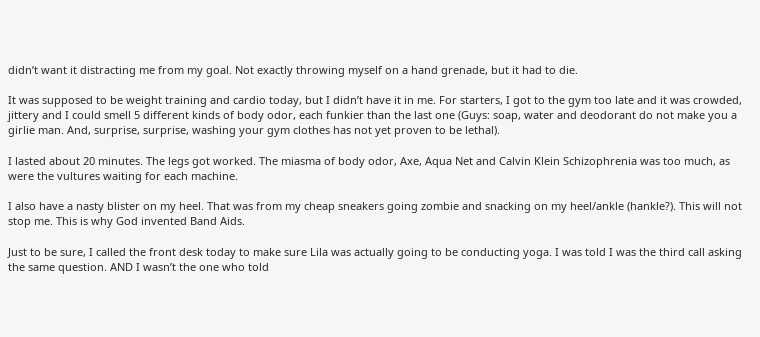didn’t want it distracting me from my goal. Not exactly throwing myself on a hand grenade, but it had to die.

It was supposed to be weight training and cardio today, but I didn’t have it in me. For starters, I got to the gym too late and it was crowded, jittery and I could smell 5 different kinds of body odor, each funkier than the last one (Guys: soap, water and deodorant do not make you a girlie man. And, surprise, surprise, washing your gym clothes has not yet proven to be lethal).

I lasted about 20 minutes. The legs got worked. The miasma of body odor, Axe, Aqua Net and Calvin Klein Schizophrenia was too much, as were the vultures waiting for each machine.

I also have a nasty blister on my heel. That was from my cheap sneakers going zombie and snacking on my heel/ankle (hankle?). This will not stop me. This is why God invented Band Aids.

Just to be sure, I called the front desk today to make sure Lila was actually going to be conducting yoga. I was told I was the third call asking the same question. AND I wasn’t the one who told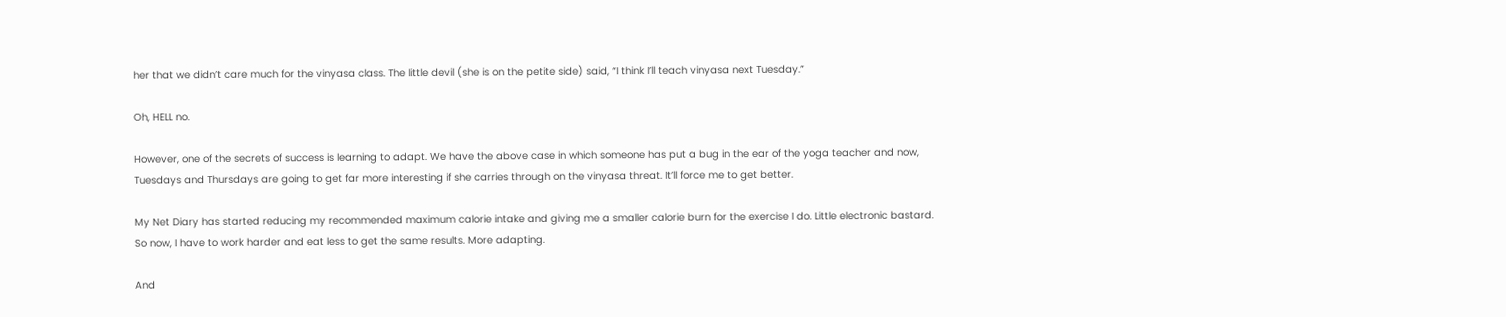her that we didn’t care much for the vinyasa class. The little devil (she is on the petite side) said, “I think I’ll teach vinyasa next Tuesday.”

Oh, HELL no.

However, one of the secrets of success is learning to adapt. We have the above case in which someone has put a bug in the ear of the yoga teacher and now, Tuesdays and Thursdays are going to get far more interesting if she carries through on the vinyasa threat. It’ll force me to get better.

My Net Diary has started reducing my recommended maximum calorie intake and giving me a smaller calorie burn for the exercise I do. Little electronic bastard. So now, I have to work harder and eat less to get the same results. More adapting.

And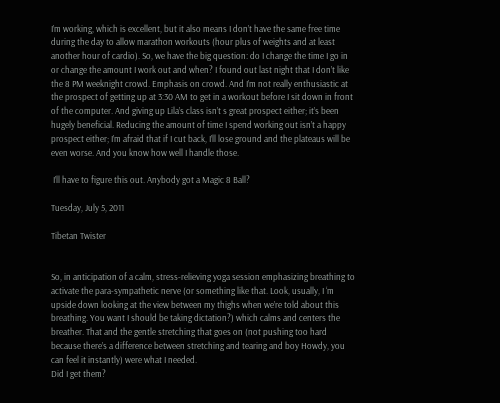I’m working, which is excellent, but it also means I don’t have the same free time during the day to allow marathon workouts (hour plus of weights and at least another hour of cardio). So, we have the big question: do I change the time I go in or change the amount I work out and when? I found out last night that I don’t like the 8 PM weeknight crowd. Emphasis on crowd. And I’m not really enthusiastic at the prospect of getting up at 3:30 AM to get in a workout before I sit down in front of the computer. And giving up Lila’s class isn’t s great prospect either; it’s been hugely beneficial. Reducing the amount of time I spend working out isn’t a happy prospect either; I’m afraid that if I cut back, I’ll lose ground and the plateaus will be even worse. And you know how well I handle those.

 I’ll have to figure this out. Anybody got a Magic 8 Ball?

Tuesday, July 5, 2011

Tibetan Twister


So, in anticipation of a calm, stress-relieving yoga session emphasizing breathing to activate the para-sympathetic nerve (or something like that. Look, usually, I ‘m upside down looking at the view between my thighs when we’re told about this breathing. You want I should be taking dictation?) which calms and centers the breather. That and the gentle stretching that goes on (not pushing too hard because there’s a difference between stretching and tearing and boy Howdy, you can feel it instantly) were what I needed.
Did I get them?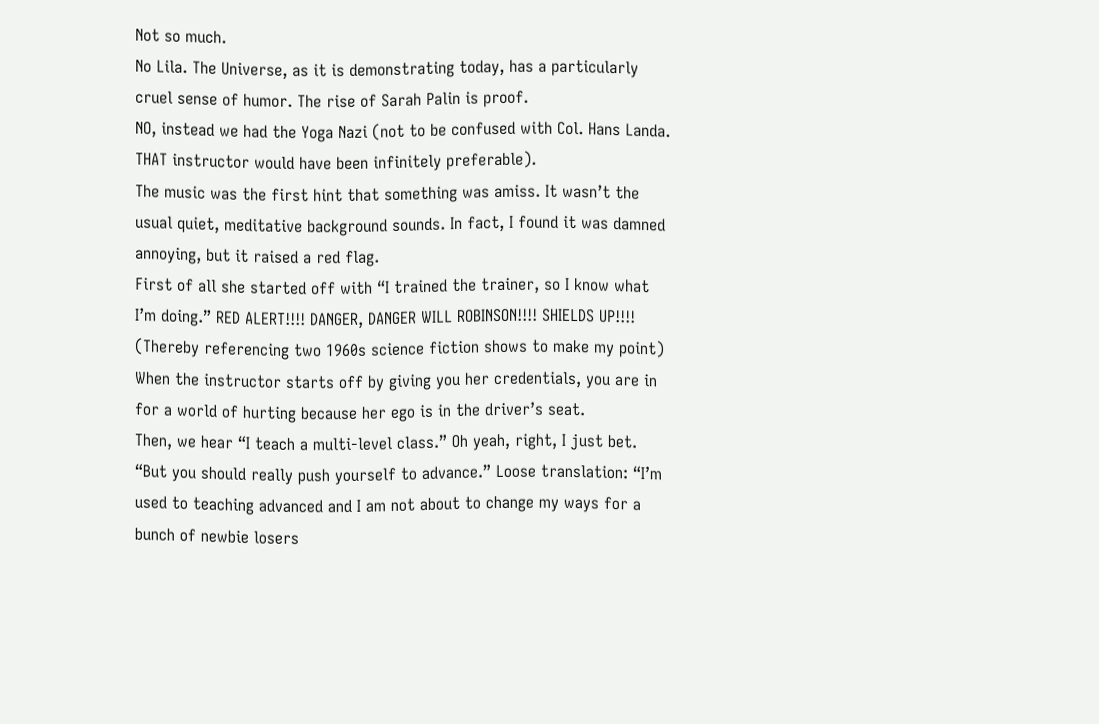Not so much.
No Lila. The Universe, as it is demonstrating today, has a particularly cruel sense of humor. The rise of Sarah Palin is proof.
NO, instead we had the Yoga Nazi (not to be confused with Col. Hans Landa. THAT instructor would have been infinitely preferable).
The music was the first hint that something was amiss. It wasn’t the usual quiet, meditative background sounds. In fact, I found it was damned annoying, but it raised a red flag.
First of all she started off with “I trained the trainer, so I know what I’m doing.” RED ALERT!!!! DANGER, DANGER WILL ROBINSON!!!! SHIELDS UP!!!! (Thereby referencing two 1960s science fiction shows to make my point) When the instructor starts off by giving you her credentials, you are in for a world of hurting because her ego is in the driver’s seat.
Then, we hear “I teach a multi-level class.” Oh yeah, right, I just bet. “But you should really push yourself to advance.” Loose translation: “I’m used to teaching advanced and I am not about to change my ways for a bunch of newbie losers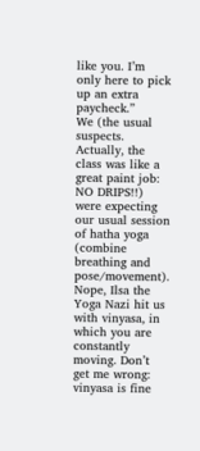like you. I’m only here to pick up an extra paycheck.”
We (the usual suspects. Actually, the class was like a great paint job: NO DRIPS!!) were expecting our usual session of hatha yoga (combine breathing and pose/movement). Nope, Ilsa the Yoga Nazi hit us with vinyasa, in which you are constantly moving. Don’t get me wrong: vinyasa is fine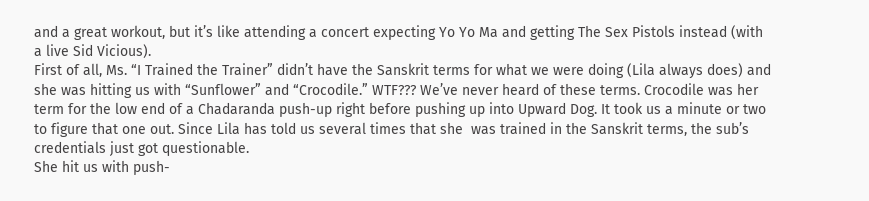and a great workout, but it’s like attending a concert expecting Yo Yo Ma and getting The Sex Pistols instead (with a live Sid Vicious).
First of all, Ms. “I Trained the Trainer” didn’t have the Sanskrit terms for what we were doing (Lila always does) and she was hitting us with “Sunflower” and “Crocodile.” WTF??? We’ve never heard of these terms. Crocodile was her term for the low end of a Chadaranda push-up right before pushing up into Upward Dog. It took us a minute or two to figure that one out. Since Lila has told us several times that she  was trained in the Sanskrit terms, the sub’s credentials just got questionable.
She hit us with push-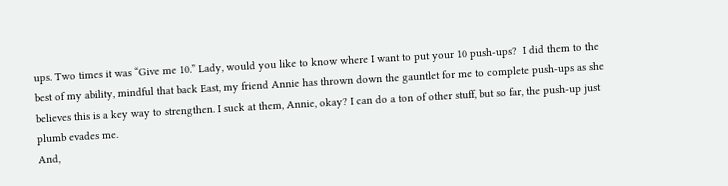ups. Two times it was “Give me 10.” Lady, would you like to know where I want to put your 10 push-ups?  I did them to the best of my ability, mindful that back East, my friend Annie has thrown down the gauntlet for me to complete push-ups as she believes this is a key way to strengthen. I suck at them, Annie, okay? I can do a ton of other stuff, but so far, the push-up just plumb evades me.
And,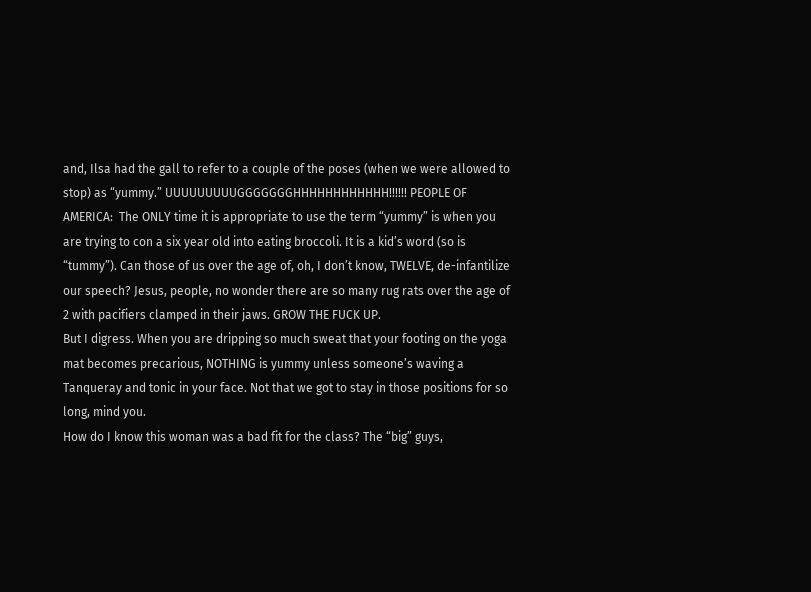and, Ilsa had the gall to refer to a couple of the poses (when we were allowed to stop) as “yummy.” UUUUUUUUUGGGGGGGHHHHHHHHHHHH!!!!!! PEOPLE OF AMERICA:  The ONLY time it is appropriate to use the term “yummy” is when you are trying to con a six year old into eating broccoli. It is a kid’s word (so is “tummy”). Can those of us over the age of, oh, I don’t know, TWELVE, de-infantilize our speech? Jesus, people, no wonder there are so many rug rats over the age of 2 with pacifiers clamped in their jaws. GROW THE FUCK UP.
But I digress. When you are dripping so much sweat that your footing on the yoga mat becomes precarious, NOTHING is yummy unless someone’s waving a Tanqueray and tonic in your face. Not that we got to stay in those positions for so long, mind you.
How do I know this woman was a bad fit for the class? The “big” guys,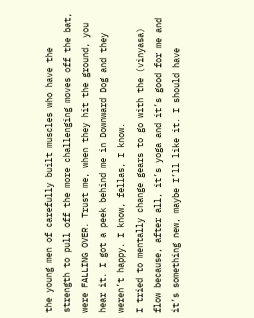the young men of carefully built muscles who have the strength to pull off the more challenging moves off the bat, were FALLING OVER. Trust me, when they hit the ground, you hear it. I got a peek behind me in Downward Dog and they weren’t happy. I know, fellas, I know.
I tried to mentally change gears to go with the (vinyasa) flow because, after all, it’s yoga and it’s good for me and it’s something new, maybe I’ll like it. I should have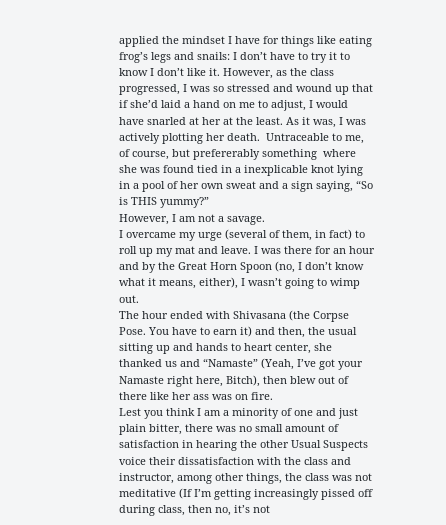applied the mindset I have for things like eating frog’s legs and snails: I don’t have to try it to know I don’t like it. However, as the class progressed, I was so stressed and wound up that if she’d laid a hand on me to adjust, I would have snarled at her at the least. As it was, I was actively plotting her death.  Untraceable to me, of course, but prefererably something  where she was found tied in a inexplicable knot lying in a pool of her own sweat and a sign saying, “So is THIS yummy?”
However, I am not a savage.
I overcame my urge (several of them, in fact) to roll up my mat and leave. I was there for an hour and by the Great Horn Spoon (no, I don’t know what it means, either), I wasn’t going to wimp out.
The hour ended with Shivasana (the Corpse Pose. You have to earn it) and then, the usual sitting up and hands to heart center, she thanked us and “Namaste” (Yeah, I’ve got your Namaste right here, Bitch), then blew out of there like her ass was on fire.
Lest you think I am a minority of one and just plain bitter, there was no small amount of satisfaction in hearing the other Usual Suspects voice their dissatisfaction with the class and instructor, among other things, the class was not meditative (If I’m getting increasingly pissed off during class, then no, it’s not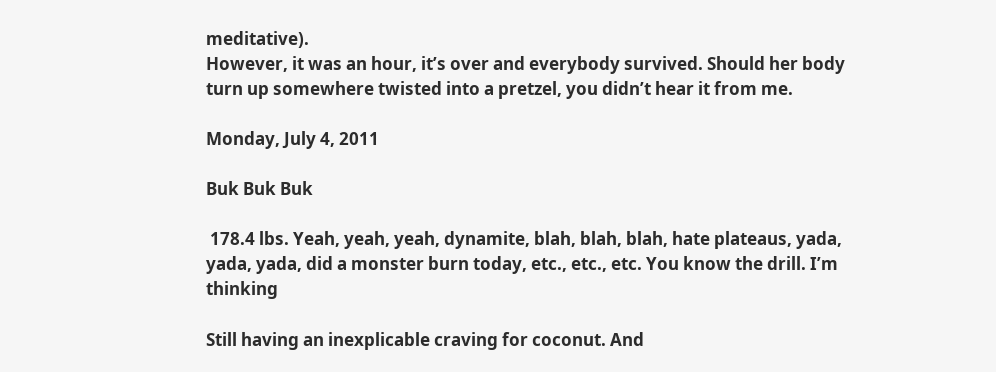meditative).
However, it was an hour, it’s over and everybody survived. Should her body turn up somewhere twisted into a pretzel, you didn’t hear it from me.

Monday, July 4, 2011

Buk Buk Buk

 178.4 lbs. Yeah, yeah, yeah, dynamite, blah, blah, blah, hate plateaus, yada, yada, yada, did a monster burn today, etc., etc., etc. You know the drill. I’m thinking

Still having an inexplicable craving for coconut. And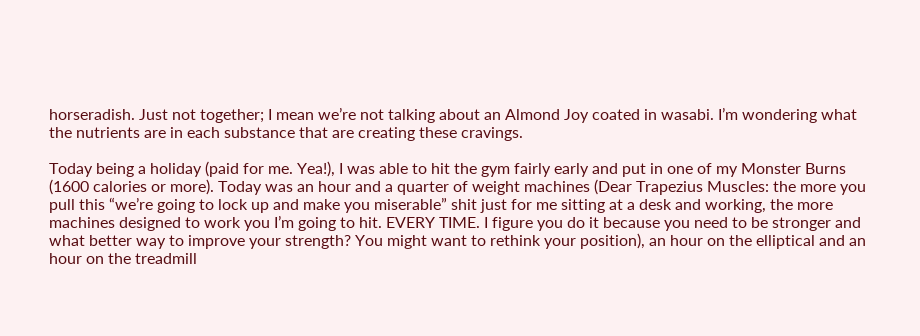horseradish. Just not together; I mean we’re not talking about an Almond Joy coated in wasabi. I’m wondering what the nutrients are in each substance that are creating these cravings.

Today being a holiday (paid for me. Yea!), I was able to hit the gym fairly early and put in one of my Monster Burns (1600 calories or more). Today was an hour and a quarter of weight machines (Dear Trapezius Muscles: the more you pull this “we’re going to lock up and make you miserable” shit just for me sitting at a desk and working, the more machines designed to work you I’m going to hit. EVERY TIME. I figure you do it because you need to be stronger and what better way to improve your strength? You might want to rethink your position), an hour on the elliptical and an hour on the treadmill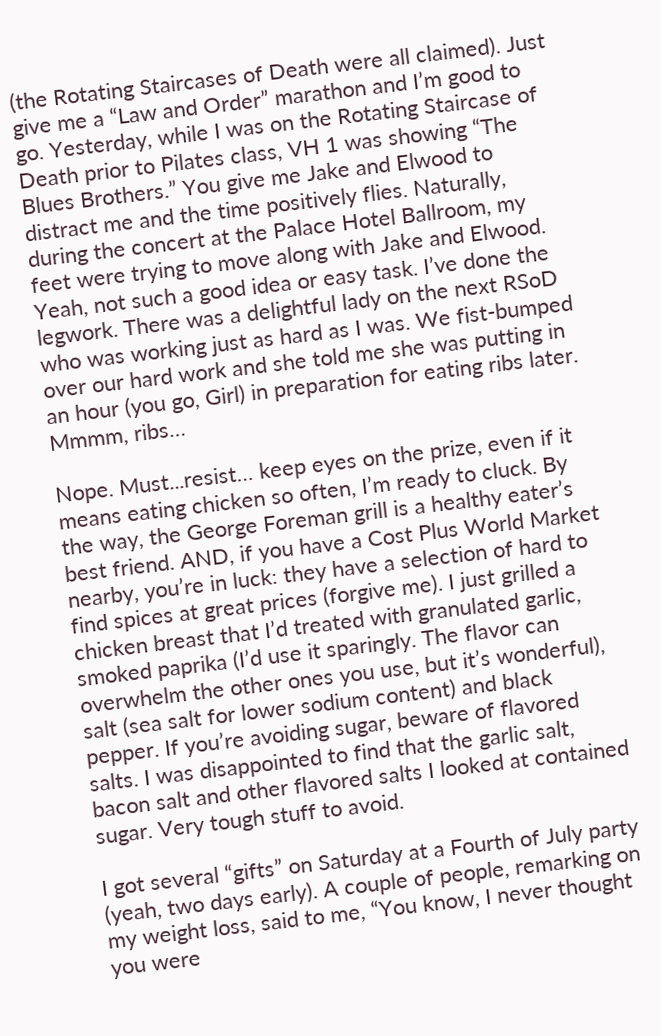(the Rotating Staircases of Death were all claimed). Just give me a “Law and Order” marathon and I’m good to go. Yesterday, while I was on the Rotating Staircase of Death prior to Pilates class, VH 1 was showing “The Blues Brothers.” You give me Jake and Elwood to distract me and the time positively flies. Naturally, during the concert at the Palace Hotel Ballroom, my feet were trying to move along with Jake and Elwood. Yeah, not such a good idea or easy task. I’ve done the legwork. There was a delightful lady on the next RSoD who was working just as hard as I was. We fist-bumped over our hard work and she told me she was putting in an hour (you go, Girl) in preparation for eating ribs later. Mmmm, ribs…

Nope. Must...resist… keep eyes on the prize, even if it means eating chicken so often, I’m ready to cluck. By the way, the George Foreman grill is a healthy eater’s best friend. AND, if you have a Cost Plus World Market nearby, you’re in luck: they have a selection of hard to find spices at great prices (forgive me). I just grilled a chicken breast that I’d treated with granulated garlic, smoked paprika (I’d use it sparingly. The flavor can overwhelm the other ones you use, but it’s wonderful), salt (sea salt for lower sodium content) and black pepper. If you’re avoiding sugar, beware of flavored salts. I was disappointed to find that the garlic salt, bacon salt and other flavored salts I looked at contained sugar. Very tough stuff to avoid.

I got several “gifts” on Saturday at a Fourth of July party (yeah, two days early). A couple of people, remarking on my weight loss, said to me, “You know, I never thought you were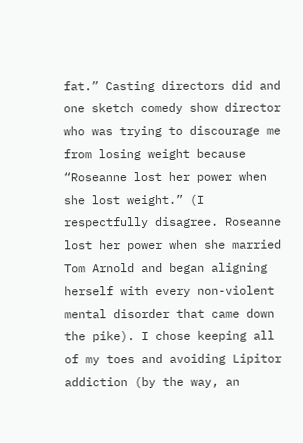fat.” Casting directors did and one sketch comedy show director who was trying to discourage me from losing weight because “Roseanne lost her power when she lost weight.” (I respectfully disagree. Roseanne lost her power when she married Tom Arnold and began aligning herself with every non-violent mental disorder that came down the pike). I chose keeping all of my toes and avoiding Lipitor addiction (by the way, an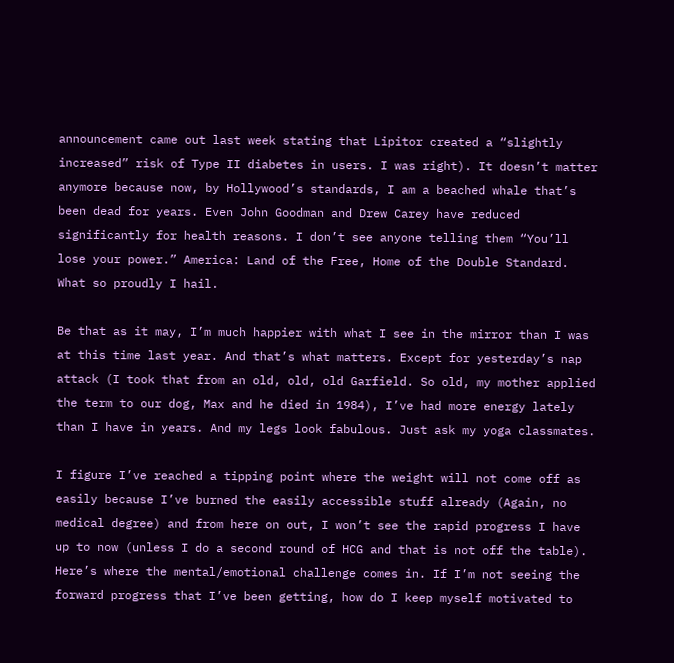announcement came out last week stating that Lipitor created a “slightly increased” risk of Type II diabetes in users. I was right). It doesn’t matter anymore because now, by Hollywood’s standards, I am a beached whale that’s been dead for years. Even John Goodman and Drew Carey have reduced significantly for health reasons. I don’t see anyone telling them “You’ll lose your power.” America: Land of the Free, Home of the Double Standard. What so proudly I hail.

Be that as it may, I’m much happier with what I see in the mirror than I was at this time last year. And that’s what matters. Except for yesterday’s nap attack (I took that from an old, old, old Garfield. So old, my mother applied the term to our dog, Max and he died in 1984), I’ve had more energy lately than I have in years. And my legs look fabulous. Just ask my yoga classmates.

I figure I’ve reached a tipping point where the weight will not come off as easily because I’ve burned the easily accessible stuff already (Again, no medical degree) and from here on out, I won’t see the rapid progress I have up to now (unless I do a second round of HCG and that is not off the table). Here’s where the mental/emotional challenge comes in. If I’m not seeing the forward progress that I’ve been getting, how do I keep myself motivated to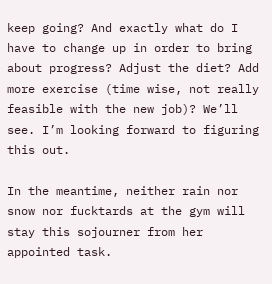keep going? And exactly what do I have to change up in order to bring about progress? Adjust the diet? Add more exercise (time wise, not really feasible with the new job)? We’ll see. I’m looking forward to figuring this out.

In the meantime, neither rain nor snow nor fucktards at the gym will stay this sojourner from her appointed task.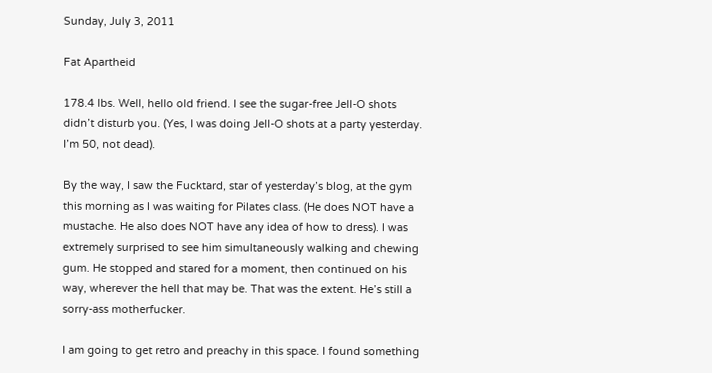Sunday, July 3, 2011

Fat Apartheid

178.4 lbs. Well, hello old friend. I see the sugar-free Jell-O shots didn’t disturb you. (Yes, I was doing Jell-O shots at a party yesterday. I’m 50, not dead).

By the way, I saw the Fucktard, star of yesterday’s blog, at the gym this morning as I was waiting for Pilates class. (He does NOT have a mustache. He also does NOT have any idea of how to dress). I was extremely surprised to see him simultaneously walking and chewing gum. He stopped and stared for a moment, then continued on his way, wherever the hell that may be. That was the extent. He’s still a sorry-ass motherfucker.

I am going to get retro and preachy in this space. I found something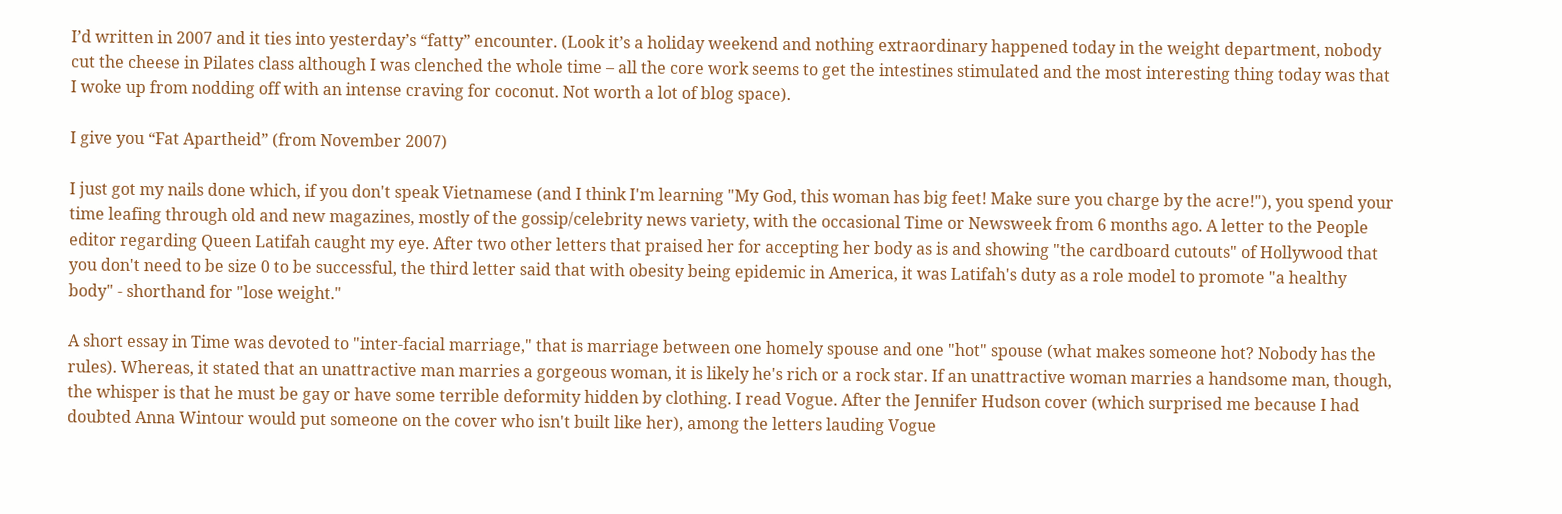I’d written in 2007 and it ties into yesterday’s “fatty” encounter. (Look it’s a holiday weekend and nothing extraordinary happened today in the weight department, nobody cut the cheese in Pilates class although I was clenched the whole time – all the core work seems to get the intestines stimulated and the most interesting thing today was that I woke up from nodding off with an intense craving for coconut. Not worth a lot of blog space).

I give you “Fat Apartheid” (from November 2007)

I just got my nails done which, if you don't speak Vietnamese (and I think I'm learning "My God, this woman has big feet! Make sure you charge by the acre!"), you spend your time leafing through old and new magazines, mostly of the gossip/celebrity news variety, with the occasional Time or Newsweek from 6 months ago. A letter to the People editor regarding Queen Latifah caught my eye. After two other letters that praised her for accepting her body as is and showing "the cardboard cutouts" of Hollywood that you don't need to be size 0 to be successful, the third letter said that with obesity being epidemic in America, it was Latifah's duty as a role model to promote "a healthy body" - shorthand for "lose weight."

A short essay in Time was devoted to "inter-facial marriage," that is marriage between one homely spouse and one "hot" spouse (what makes someone hot? Nobody has the rules). Whereas, it stated that an unattractive man marries a gorgeous woman, it is likely he's rich or a rock star. If an unattractive woman marries a handsome man, though, the whisper is that he must be gay or have some terrible deformity hidden by clothing. I read Vogue. After the Jennifer Hudson cover (which surprised me because I had doubted Anna Wintour would put someone on the cover who isn't built like her), among the letters lauding Vogue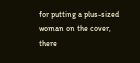for putting a plus-sized woman on the cover, there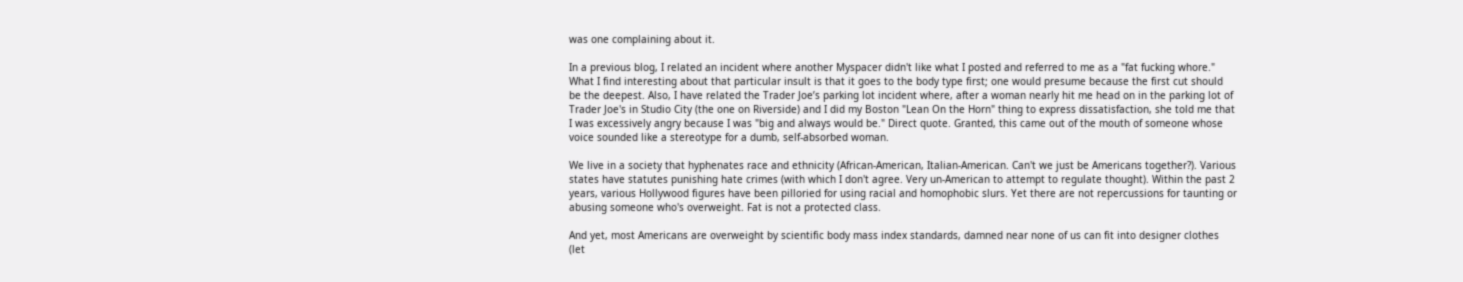was one complaining about it.

In a previous blog, I related an incident where another Myspacer didn't like what I posted and referred to me as a "fat fucking whore." What I find interesting about that particular insult is that it goes to the body type first; one would presume because the first cut should be the deepest. Also, I have related the Trader Joe’s parking lot incident where, after a woman nearly hit me head on in the parking lot of Trader Joe's in Studio City (the one on Riverside) and I did my Boston "Lean On the Horn" thing to express dissatisfaction, she told me that I was excessively angry because I was "big and always would be." Direct quote. Granted, this came out of the mouth of someone whose voice sounded like a stereotype for a dumb, self-absorbed woman.

We live in a society that hyphenates race and ethnicity (African-American, Italian-American. Can't we just be Americans together?). Various states have statutes punishing hate crimes (with which I don't agree. Very un-American to attempt to regulate thought). Within the past 2 years, various Hollywood figures have been pilloried for using racial and homophobic slurs. Yet there are not repercussions for taunting or abusing someone who's overweight. Fat is not a protected class.

And yet, most Americans are overweight by scientific body mass index standards, damned near none of us can fit into designer clothes (let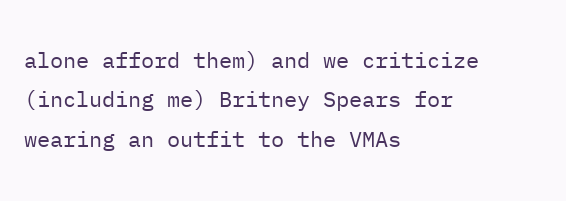alone afford them) and we criticize (including me) Britney Spears for wearing an outfit to the VMAs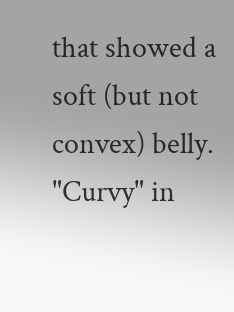that showed a soft (but not convex) belly. "Curvy" in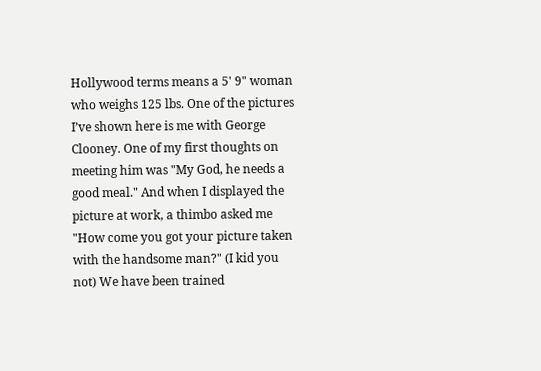Hollywood terms means a 5' 9" woman who weighs 125 lbs. One of the pictures I’ve shown here is me with George Clooney. One of my first thoughts on meeting him was "My God, he needs a good meal." And when I displayed the picture at work, a thimbo asked me "How come you got your picture taken with the handsome man?" (I kid you not) We have been trained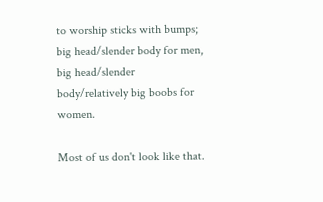to worship sticks with bumps; big head/slender body for men, big head/slender body/relatively big boobs for women.

Most of us don't look like that.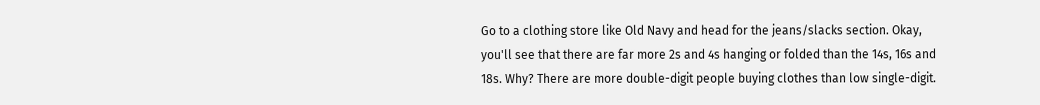Go to a clothing store like Old Navy and head for the jeans/slacks section. Okay, you'll see that there are far more 2s and 4s hanging or folded than the 14s, 16s and 18s. Why? There are more double-digit people buying clothes than low single-digit.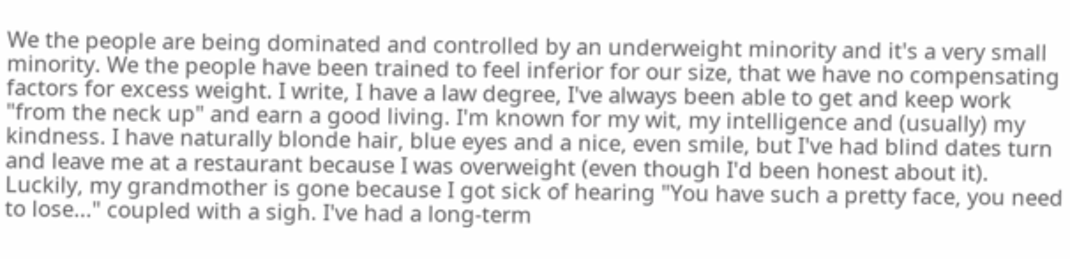We the people are being dominated and controlled by an underweight minority and it's a very small minority. We the people have been trained to feel inferior for our size, that we have no compensating factors for excess weight. I write, I have a law degree, I've always been able to get and keep work "from the neck up" and earn a good living. I'm known for my wit, my intelligence and (usually) my kindness. I have naturally blonde hair, blue eyes and a nice, even smile, but I've had blind dates turn and leave me at a restaurant because I was overweight (even though I'd been honest about it). Luckily, my grandmother is gone because I got sick of hearing "You have such a pretty face, you need to lose..." coupled with a sigh. I've had a long-term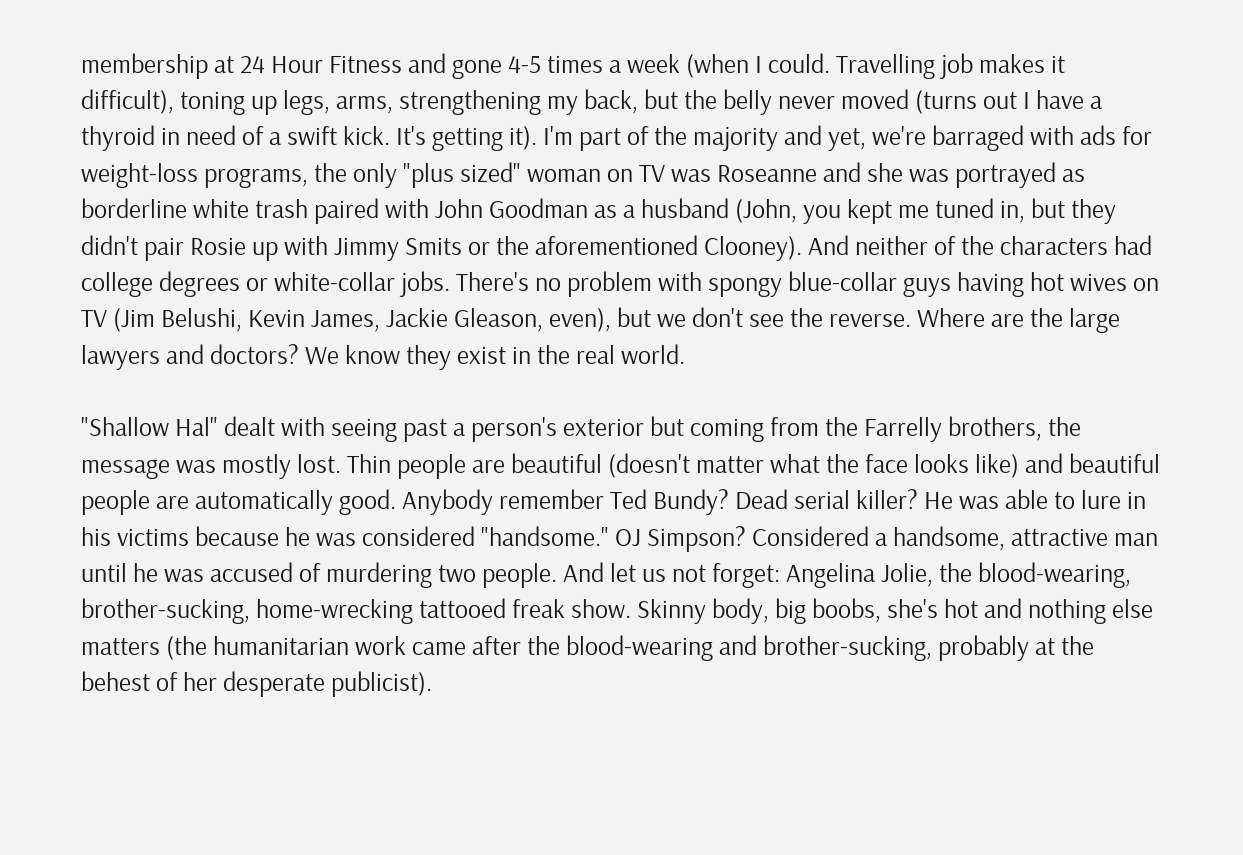membership at 24 Hour Fitness and gone 4-5 times a week (when I could. Travelling job makes it difficult), toning up legs, arms, strengthening my back, but the belly never moved (turns out I have a thyroid in need of a swift kick. It's getting it). I'm part of the majority and yet, we're barraged with ads for weight-loss programs, the only "plus sized" woman on TV was Roseanne and she was portrayed as borderline white trash paired with John Goodman as a husband (John, you kept me tuned in, but they didn't pair Rosie up with Jimmy Smits or the aforementioned Clooney). And neither of the characters had college degrees or white-collar jobs. There's no problem with spongy blue-collar guys having hot wives on TV (Jim Belushi, Kevin James, Jackie Gleason, even), but we don't see the reverse. Where are the large lawyers and doctors? We know they exist in the real world.

"Shallow Hal" dealt with seeing past a person's exterior but coming from the Farrelly brothers, the message was mostly lost. Thin people are beautiful (doesn't matter what the face looks like) and beautiful people are automatically good. Anybody remember Ted Bundy? Dead serial killer? He was able to lure in his victims because he was considered "handsome." OJ Simpson? Considered a handsome, attractive man until he was accused of murdering two people. And let us not forget: Angelina Jolie, the blood-wearing, brother-sucking, home-wrecking tattooed freak show. Skinny body, big boobs, she's hot and nothing else matters (the humanitarian work came after the blood-wearing and brother-sucking, probably at the behest of her desperate publicist).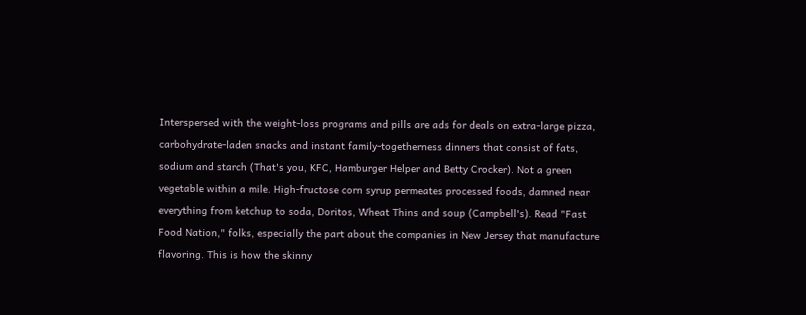Interspersed with the weight-loss programs and pills are ads for deals on extra-large pizza, carbohydrate-laden snacks and instant family-togetherness dinners that consist of fats, sodium and starch (That's you, KFC, Hamburger Helper and Betty Crocker). Not a green vegetable within a mile. High-fructose corn syrup permeates processed foods, damned near everything from ketchup to soda, Doritos, Wheat Thins and soup (Campbell's). Read "Fast Food Nation," folks, especially the part about the companies in New Jersey that manufacture flavoring. This is how the skinny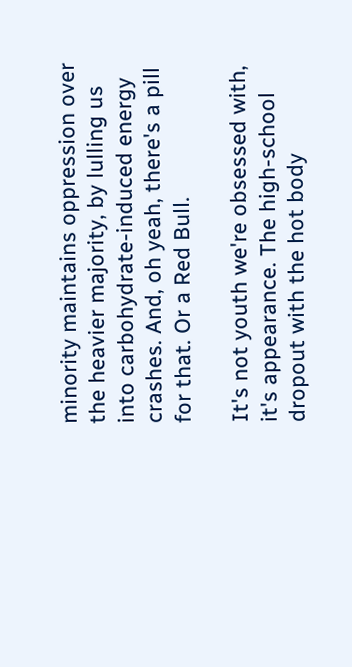minority maintains oppression over the heavier majority, by lulling us into carbohydrate-induced energy crashes. And, oh yeah, there's a pill for that. Or a Red Bull.

It's not youth we're obsessed with, it's appearance. The high-school dropout with the hot body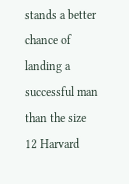stands a better chance of landing a successful man than the size 12 Harvard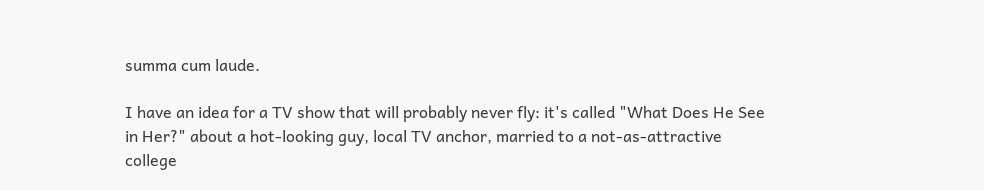summa cum laude.

I have an idea for a TV show that will probably never fly: it's called "What Does He See in Her?" about a hot-looking guy, local TV anchor, married to a not-as-attractive college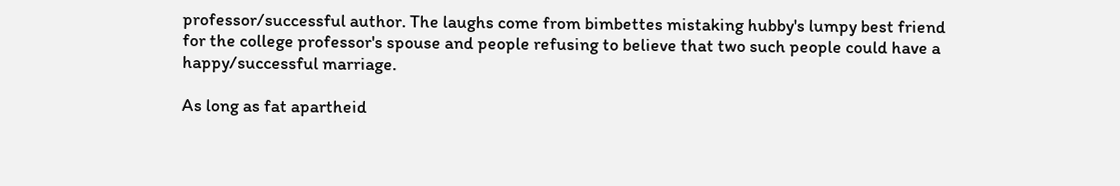professor/successful author. The laughs come from bimbettes mistaking hubby's lumpy best friend for the college professor's spouse and people refusing to believe that two such people could have a happy/successful marriage.

As long as fat apartheid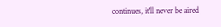continues, it'll never be aired